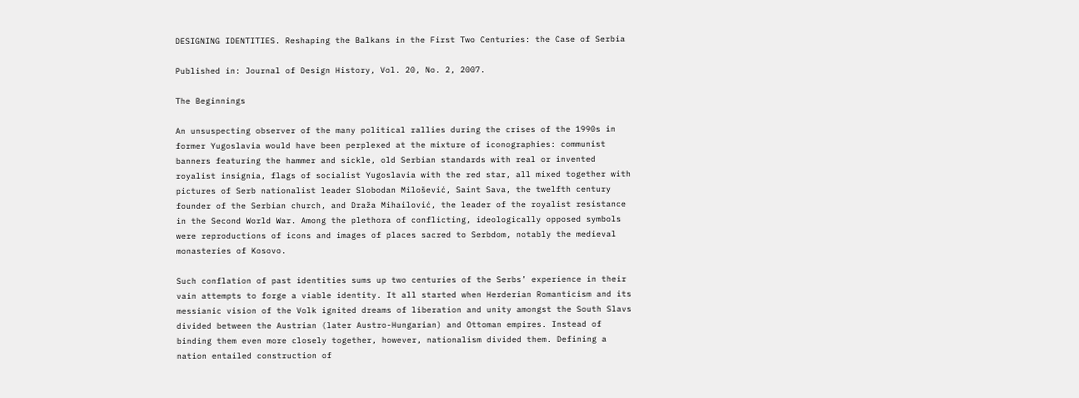DESIGNING IDENTITIES. Reshaping the Balkans in the First Two Centuries: the Case of Serbia

Published in: Journal of Design History, Vol. 20, No. 2, 2007.

The Beginnings

An unsuspecting observer of the many political rallies during the crises of the 1990s in former Yugoslavia would have been perplexed at the mixture of iconographies: communist banners featuring the hammer and sickle, old Serbian standards with real or invented royalist insignia, flags of socialist Yugoslavia with the red star, all mixed together with pictures of Serb nationalist leader Slobodan Milošević, Saint Sava, the twelfth century founder of the Serbian church, and Draža Mihailović, the leader of the royalist resistance in the Second World War. Among the plethora of conflicting, ideologically opposed symbols were reproductions of icons and images of places sacred to Serbdom, notably the medieval monasteries of Kosovo.

Such conflation of past identities sums up two centuries of the Serbs’ experience in their vain attempts to forge a viable identity. It all started when Herderian Romanticism and its messianic vision of the Volk ignited dreams of liberation and unity amongst the South Slavs divided between the Austrian (later Austro-Hungarian) and Ottoman empires. Instead of binding them even more closely together, however, nationalism divided them. Defining a nation entailed construction of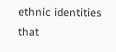ethnic identities that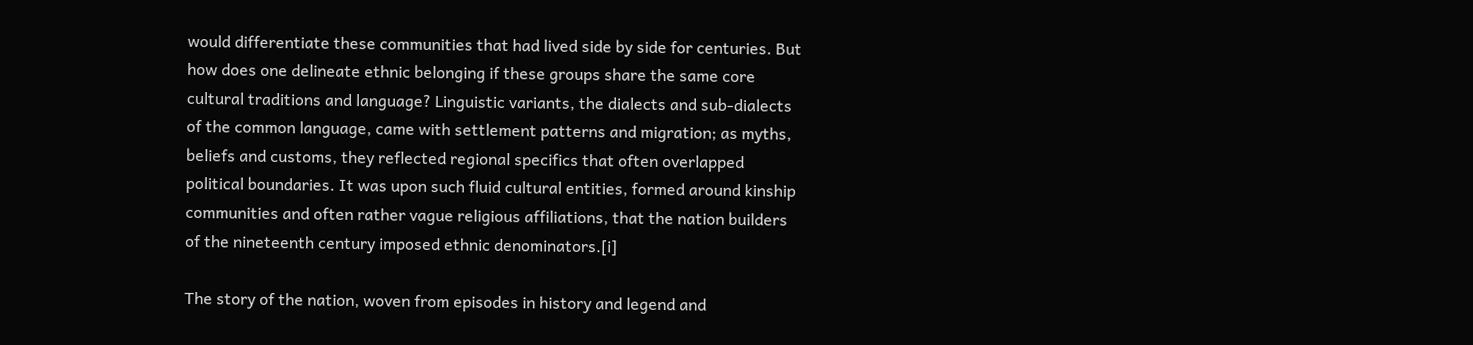would differentiate these communities that had lived side by side for centuries. But how does one delineate ethnic belonging if these groups share the same core cultural traditions and language? Linguistic variants, the dialects and sub-dialects of the common language, came with settlement patterns and migration; as myths, beliefs and customs, they reflected regional specifics that often overlapped political boundaries. It was upon such fluid cultural entities, formed around kinship communities and often rather vague religious affiliations, that the nation builders of the nineteenth century imposed ethnic denominators.[i]

The story of the nation, woven from episodes in history and legend and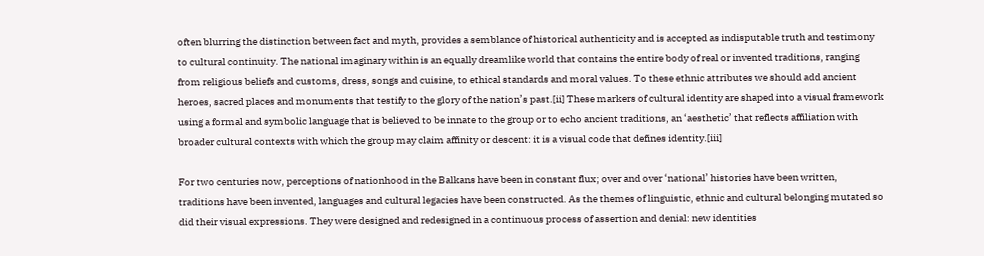often blurring the distinction between fact and myth, provides a semblance of historical authenticity and is accepted as indisputable truth and testimony to cultural continuity. The national imaginary within is an equally dreamlike world that contains the entire body of real or invented traditions, ranging from religious beliefs and customs, dress, songs and cuisine, to ethical standards and moral values. To these ethnic attributes we should add ancient heroes, sacred places and monuments that testify to the glory of the nation’s past.[ii] These markers of cultural identity are shaped into a visual framework using a formal and symbolic language that is believed to be innate to the group or to echo ancient traditions, an ‘aesthetic’ that reflects affiliation with broader cultural contexts with which the group may claim affinity or descent: it is a visual code that defines identity.[iii]

For two centuries now, perceptions of nationhood in the Balkans have been in constant flux; over and over ‘national’ histories have been written, traditions have been invented, languages and cultural legacies have been constructed. As the themes of linguistic, ethnic and cultural belonging mutated so did their visual expressions. They were designed and redesigned in a continuous process of assertion and denial: new identities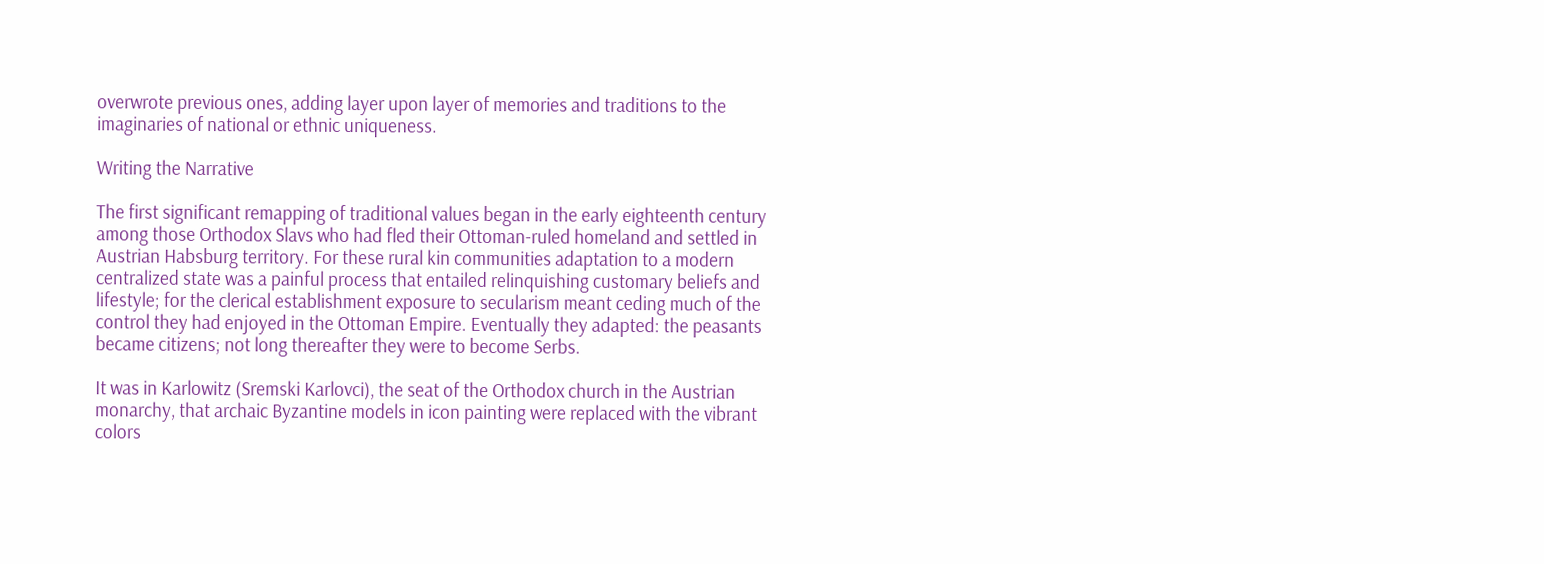overwrote previous ones, adding layer upon layer of memories and traditions to the imaginaries of national or ethnic uniqueness.

Writing the Narrative

The first significant remapping of traditional values began in the early eighteenth century among those Orthodox Slavs who had fled their Ottoman-ruled homeland and settled in Austrian Habsburg territory. For these rural kin communities adaptation to a modern centralized state was a painful process that entailed relinquishing customary beliefs and lifestyle; for the clerical establishment exposure to secularism meant ceding much of the control they had enjoyed in the Ottoman Empire. Eventually they adapted: the peasants became citizens; not long thereafter they were to become Serbs.

It was in Karlowitz (Sremski Karlovci), the seat of the Orthodox church in the Austrian monarchy, that archaic Byzantine models in icon painting were replaced with the vibrant colors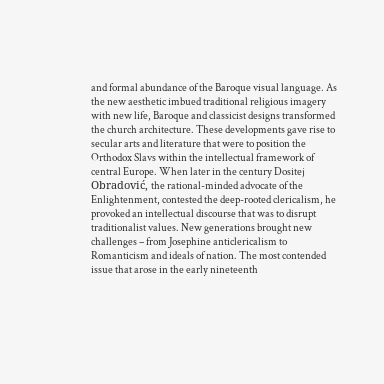and formal abundance of the Baroque visual language. As the new aesthetic imbued traditional religious imagery with new life, Baroque and classicist designs transformed the church architecture. These developments gave rise to secular arts and literature that were to position the Orthodox Slavs within the intellectual framework of central Europe. When later in the century Dositej Obradović, the rational-minded advocate of the Enlightenment, contested the deep-rooted clericalism, he provoked an intellectual discourse that was to disrupt traditionalist values. New generations brought new challenges – from Josephine anticlericalism to Romanticism and ideals of nation. The most contended issue that arose in the early nineteenth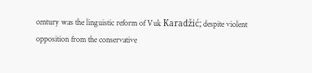century was the linguistic reform of Vuk Karadžić; despite violent opposition from the conservative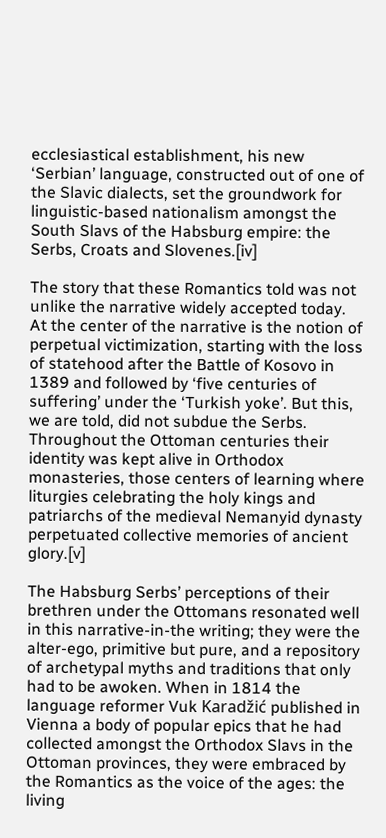ecclesiastical establishment, his new ‘Serbian’ language, constructed out of one of the Slavic dialects, set the groundwork for linguistic-based nationalism amongst the South Slavs of the Habsburg empire: the Serbs, Croats and Slovenes.[iv]

The story that these Romantics told was not unlike the narrative widely accepted today. At the center of the narrative is the notion of perpetual victimization, starting with the loss of statehood after the Battle of Kosovo in 1389 and followed by ‘five centuries of suffering’ under the ‘Turkish yoke’. But this, we are told, did not subdue the Serbs. Throughout the Ottoman centuries their identity was kept alive in Orthodox monasteries, those centers of learning where liturgies celebrating the holy kings and patriarchs of the medieval Nemanyid dynasty perpetuated collective memories of ancient glory.[v]

The Habsburg Serbs’ perceptions of their brethren under the Ottomans resonated well in this narrative-in-the writing; they were the alter-ego, primitive but pure, and a repository of archetypal myths and traditions that only had to be awoken. When in 1814 the language reformer Vuk Karadžić published in Vienna a body of popular epics that he had collected amongst the Orthodox Slavs in the Ottoman provinces, they were embraced by the Romantics as the voice of the ages: the living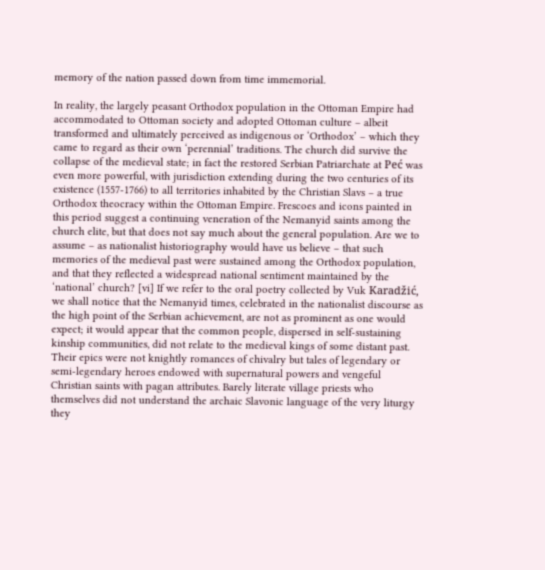memory of the nation passed down from time immemorial.

In reality, the largely peasant Orthodox population in the Ottoman Empire had accommodated to Ottoman society and adopted Ottoman culture – albeit transformed and ultimately perceived as indigenous or ‘Orthodox’ – which they came to regard as their own ‘perennial’ traditions. The church did survive the collapse of the medieval state; in fact the restored Serbian Patriarchate at Peć was even more powerful, with jurisdiction extending during the two centuries of its existence (1557-1766) to all territories inhabited by the Christian Slavs – a true Orthodox theocracy within the Ottoman Empire. Frescoes and icons painted in this period suggest a continuing veneration of the Nemanyid saints among the church elite, but that does not say much about the general population. Are we to assume – as nationalist historiography would have us believe – that such memories of the medieval past were sustained among the Orthodox population, and that they reflected a widespread national sentiment maintained by the ‘national’ church? [vi] If we refer to the oral poetry collected by Vuk Karadžić, we shall notice that the Nemanyid times, celebrated in the nationalist discourse as the high point of the Serbian achievement, are not as prominent as one would expect; it would appear that the common people, dispersed in self-sustaining kinship communities, did not relate to the medieval kings of some distant past. Their epics were not knightly romances of chivalry but tales of legendary or semi-legendary heroes endowed with supernatural powers and vengeful Christian saints with pagan attributes. Barely literate village priests who themselves did not understand the archaic Slavonic language of the very liturgy they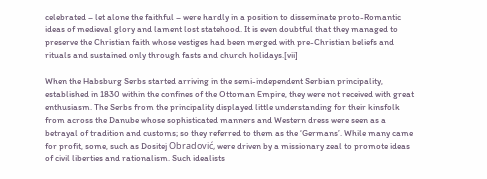celebrated – let alone the faithful – were hardly in a position to disseminate proto-Romantic ideas of medieval glory and lament lost statehood. It is even doubtful that they managed to preserve the Christian faith whose vestiges had been merged with pre-Christian beliefs and rituals and sustained only through fasts and church holidays.[vii]

When the Habsburg Serbs started arriving in the semi-independent Serbian principality, established in 1830 within the confines of the Ottoman Empire, they were not received with great enthusiasm. The Serbs from the principality displayed little understanding for their kinsfolk from across the Danube whose sophisticated manners and Western dress were seen as a betrayal of tradition and customs; so they referred to them as the ‘Germans’. While many came for profit, some, such as Dositej Obradović, were driven by a missionary zeal to promote ideas of civil liberties and rationalism. Such idealists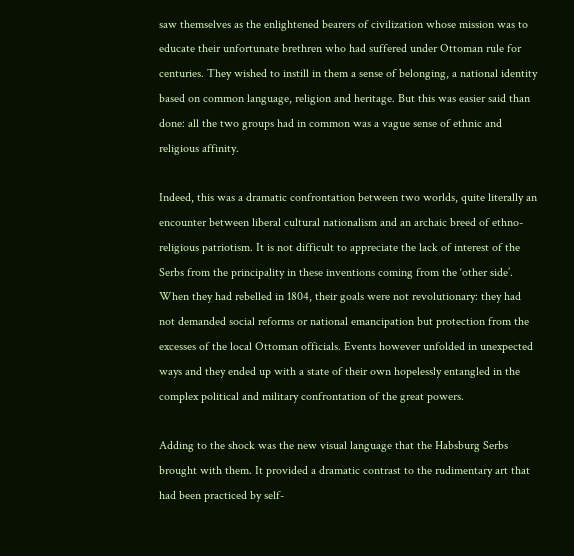saw themselves as the enlightened bearers of civilization whose mission was to educate their unfortunate brethren who had suffered under Ottoman rule for centuries. They wished to instill in them a sense of belonging, a national identity based on common language, religion and heritage. But this was easier said than done: all the two groups had in common was a vague sense of ethnic and religious affinity.

Indeed, this was a dramatic confrontation between two worlds, quite literally an encounter between liberal cultural nationalism and an archaic breed of ethno-religious patriotism. It is not difficult to appreciate the lack of interest of the Serbs from the principality in these inventions coming from the ‘other side’. When they had rebelled in 1804, their goals were not revolutionary: they had not demanded social reforms or national emancipation but protection from the excesses of the local Ottoman officials. Events however unfolded in unexpected ways and they ended up with a state of their own hopelessly entangled in the complex political and military confrontation of the great powers.

Adding to the shock was the new visual language that the Habsburg Serbs brought with them. It provided a dramatic contrast to the rudimentary art that had been practiced by self-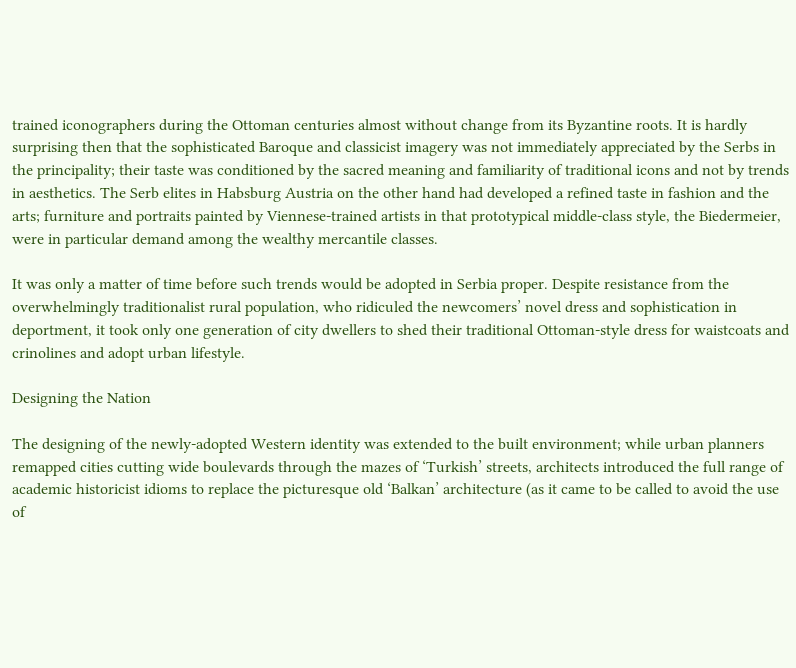trained iconographers during the Ottoman centuries almost without change from its Byzantine roots. It is hardly surprising then that the sophisticated Baroque and classicist imagery was not immediately appreciated by the Serbs in the principality; their taste was conditioned by the sacred meaning and familiarity of traditional icons and not by trends in aesthetics. The Serb elites in Habsburg Austria on the other hand had developed a refined taste in fashion and the arts; furniture and portraits painted by Viennese-trained artists in that prototypical middle-class style, the Biedermeier, were in particular demand among the wealthy mercantile classes.

It was only a matter of time before such trends would be adopted in Serbia proper. Despite resistance from the overwhelmingly traditionalist rural population, who ridiculed the newcomers’ novel dress and sophistication in deportment, it took only one generation of city dwellers to shed their traditional Ottoman-style dress for waistcoats and crinolines and adopt urban lifestyle.

Designing the Nation

The designing of the newly-adopted Western identity was extended to the built environment; while urban planners remapped cities cutting wide boulevards through the mazes of ‘Turkish’ streets, architects introduced the full range of academic historicist idioms to replace the picturesque old ‘Balkan’ architecture (as it came to be called to avoid the use of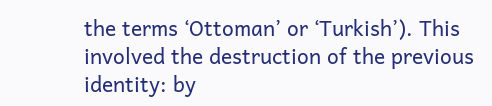the terms ‘Ottoman’ or ‘Turkish’). This involved the destruction of the previous identity: by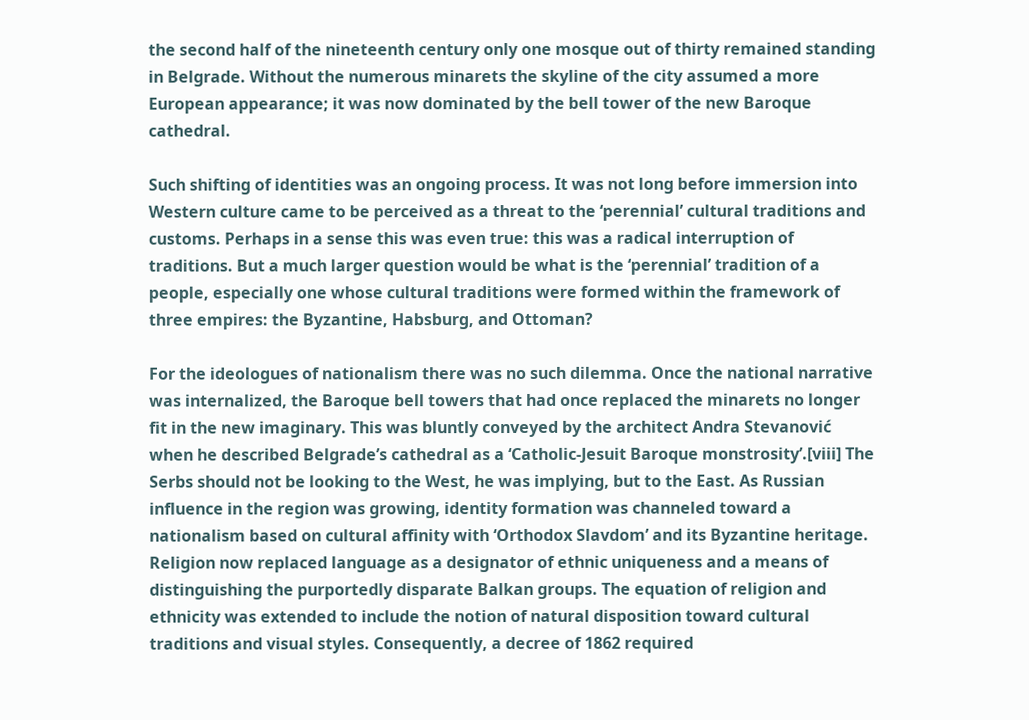the second half of the nineteenth century only one mosque out of thirty remained standing in Belgrade. Without the numerous minarets the skyline of the city assumed a more European appearance; it was now dominated by the bell tower of the new Baroque cathedral.

Such shifting of identities was an ongoing process. It was not long before immersion into Western culture came to be perceived as a threat to the ‘perennial’ cultural traditions and customs. Perhaps in a sense this was even true: this was a radical interruption of traditions. But a much larger question would be what is the ‘perennial’ tradition of a people, especially one whose cultural traditions were formed within the framework of three empires: the Byzantine, Habsburg, and Ottoman?

For the ideologues of nationalism there was no such dilemma. Once the national narrative was internalized, the Baroque bell towers that had once replaced the minarets no longer fit in the new imaginary. This was bluntly conveyed by the architect Andra Stevanović when he described Belgrade’s cathedral as a ‘Catholic-Jesuit Baroque monstrosity’.[viii] The Serbs should not be looking to the West, he was implying, but to the East. As Russian influence in the region was growing, identity formation was channeled toward a nationalism based on cultural affinity with ‘Orthodox Slavdom’ and its Byzantine heritage. Religion now replaced language as a designator of ethnic uniqueness and a means of distinguishing the purportedly disparate Balkan groups. The equation of religion and ethnicity was extended to include the notion of natural disposition toward cultural traditions and visual styles. Consequently, a decree of 1862 required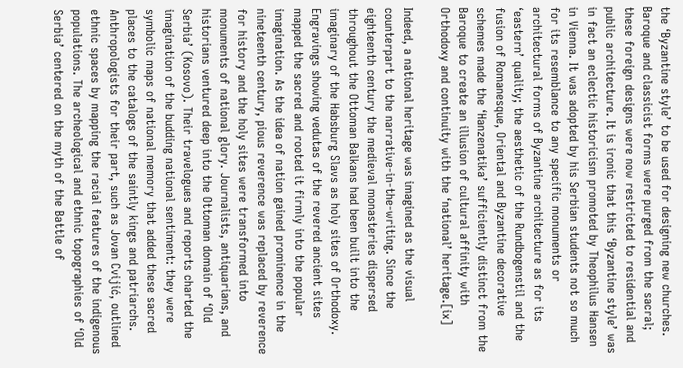the ‘Byzantine style’ to be used for designing new churches. Baroque and classicist forms were purged from the sacral; these foreign designs were now restricted to residential and public architecture. It is ironic that this ‘Byzantine style’ was in fact an eclectic historicism promoted by Theophilus Hansen in Vienna. It was adopted by his Serbian students not so much for its resemblance to any specific monuments or architectural forms of Byzantine architecture as for its ‘eastern’ quality; the aesthetic of the Rundbogenstil and the fusion of Romanesque, Oriental and Byzantine decorative schemes made the ‘Hanzenatika’ sufficiently distinct from the Baroque to create an illusion of cultural affinity with Orthodoxy and continuity with the ‘national’ heritage.[ix]

Indeed, a national heritage was imagined as the visual counterpart to the narrative-in-the-writing. Since the eighteenth century the medieval monasteries dispersed throughout the Ottoman Balkans had been built into the imaginary of the Habsburg Slavs as holy sites of Orthodoxy. Engravings showing vedutas of the revered ancient sites mapped the sacred and rooted it firmly into the popular imagination. As the idea of nation gained prominence in the nineteenth century, pious reverence was replaced by reverence for history and the holy sites were transformed into monuments of national glory. Journalists, antiquarians, and historians ventured deep into the Ottoman domain of ‘Old Serbia’ (Kosovo). Their travelogues and reports charted the imagination of the budding national sentiment: they were symbolic maps of national memory that added these sacred places to the catalogs of the saintly kings and patriarchs. Anthropologists for their part, such as Jovan Cvijić, outlined ethnic spaces by mapping the racial features of the indigenous populations. The archeological and ethnic topographies of ‘Old Serbia’ centered on the myth of the Battle of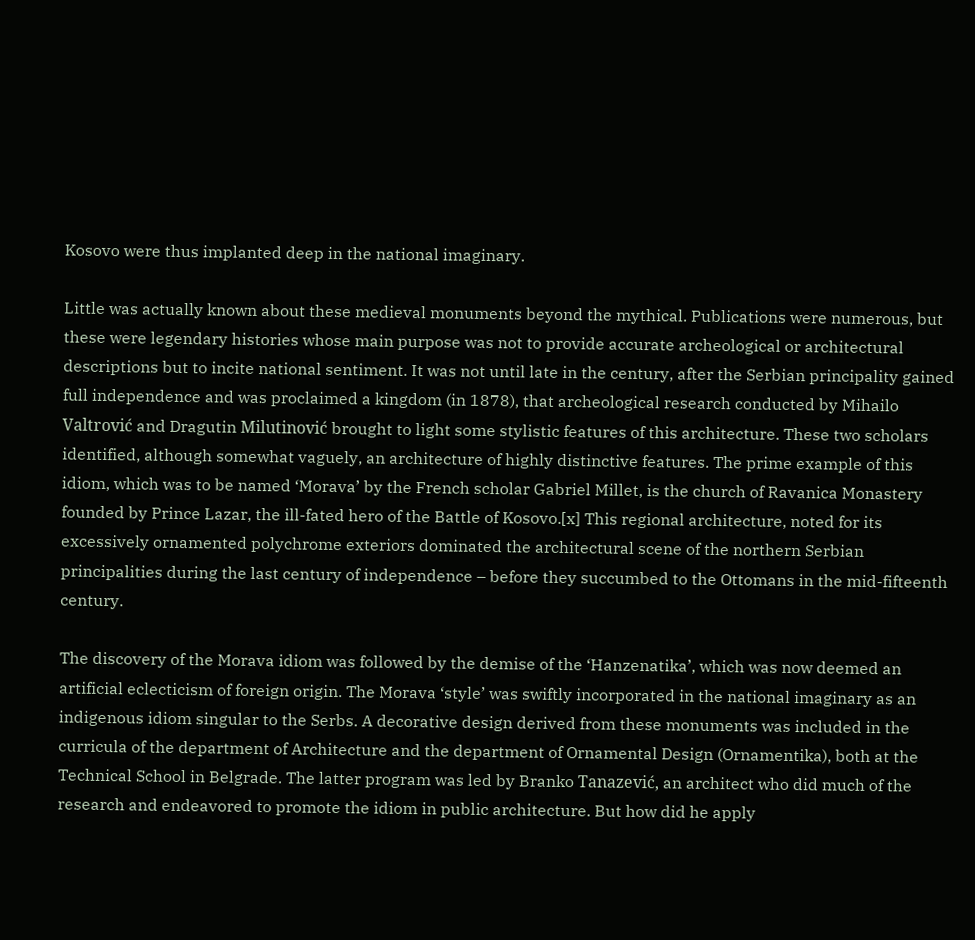Kosovo were thus implanted deep in the national imaginary.

Little was actually known about these medieval monuments beyond the mythical. Publications were numerous, but these were legendary histories whose main purpose was not to provide accurate archeological or architectural descriptions but to incite national sentiment. It was not until late in the century, after the Serbian principality gained full independence and was proclaimed a kingdom (in 1878), that archeological research conducted by Mihailo Valtrović and Dragutin Milutinović brought to light some stylistic features of this architecture. These two scholars identified, although somewhat vaguely, an architecture of highly distinctive features. The prime example of this idiom, which was to be named ‘Morava’ by the French scholar Gabriel Millet, is the church of Ravanica Monastery founded by Prince Lazar, the ill-fated hero of the Battle of Kosovo.[x] This regional architecture, noted for its excessively ornamented polychrome exteriors dominated the architectural scene of the northern Serbian principalities during the last century of independence – before they succumbed to the Ottomans in the mid-fifteenth century.

The discovery of the Morava idiom was followed by the demise of the ‘Hanzenatika’, which was now deemed an artificial eclecticism of foreign origin. The Morava ‘style’ was swiftly incorporated in the national imaginary as an indigenous idiom singular to the Serbs. A decorative design derived from these monuments was included in the curricula of the department of Architecture and the department of Ornamental Design (Ornamentika), both at the Technical School in Belgrade. The latter program was led by Branko Tanazević, an architect who did much of the research and endeavored to promote the idiom in public architecture. But how did he apply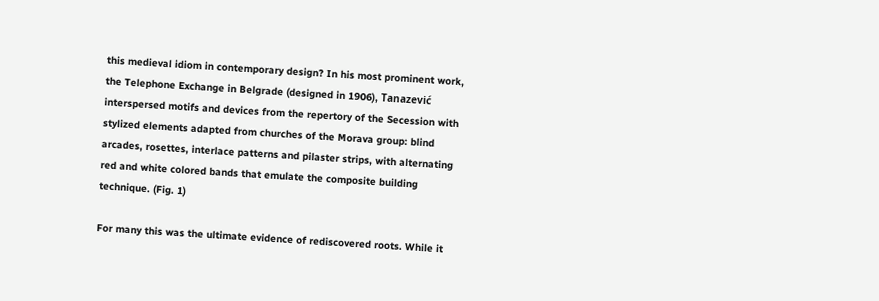this medieval idiom in contemporary design? In his most prominent work, the Telephone Exchange in Belgrade (designed in 1906), Tanazević interspersed motifs and devices from the repertory of the Secession with stylized elements adapted from churches of the Morava group: blind arcades, rosettes, interlace patterns and pilaster strips, with alternating red and white colored bands that emulate the composite building technique. (Fig. 1)

For many this was the ultimate evidence of rediscovered roots. While it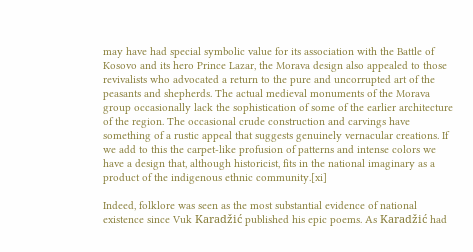may have had special symbolic value for its association with the Battle of Kosovo and its hero Prince Lazar, the Morava design also appealed to those revivalists who advocated a return to the pure and uncorrupted art of the peasants and shepherds. The actual medieval monuments of the Morava group occasionally lack the sophistication of some of the earlier architecture of the region. The occasional crude construction and carvings have something of a rustic appeal that suggests genuinely vernacular creations. If we add to this the carpet-like profusion of patterns and intense colors we have a design that, although historicist, fits in the national imaginary as a product of the indigenous ethnic community.[xi]

Indeed, folklore was seen as the most substantial evidence of national existence since Vuk Karadžić published his epic poems. As Karadžić had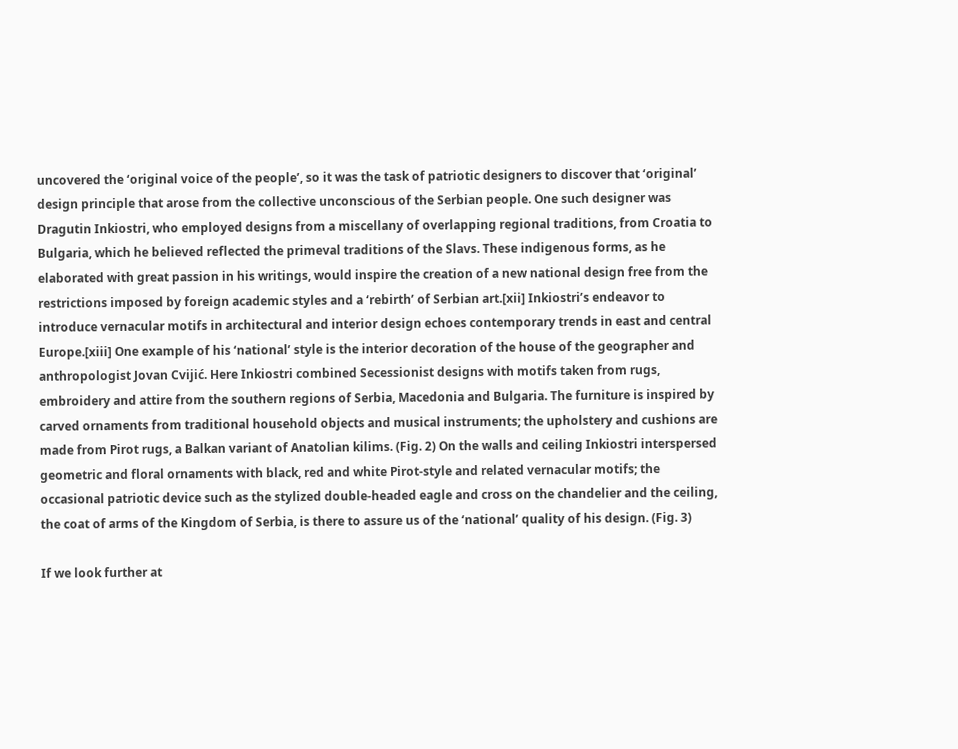uncovered the ‘original voice of the people’, so it was the task of patriotic designers to discover that ‘original’ design principle that arose from the collective unconscious of the Serbian people. One such designer was Dragutin Inkiostri, who employed designs from a miscellany of overlapping regional traditions, from Croatia to Bulgaria, which he believed reflected the primeval traditions of the Slavs. These indigenous forms, as he elaborated with great passion in his writings, would inspire the creation of a new national design free from the restrictions imposed by foreign academic styles and a ‘rebirth’ of Serbian art.[xii] Inkiostri’s endeavor to introduce vernacular motifs in architectural and interior design echoes contemporary trends in east and central Europe.[xiii] One example of his ‘national’ style is the interior decoration of the house of the geographer and anthropologist Jovan Cvijić. Here Inkiostri combined Secessionist designs with motifs taken from rugs, embroidery and attire from the southern regions of Serbia, Macedonia and Bulgaria. The furniture is inspired by carved ornaments from traditional household objects and musical instruments; the upholstery and cushions are made from Pirot rugs, a Balkan variant of Anatolian kilims. (Fig. 2) On the walls and ceiling Inkiostri interspersed geometric and floral ornaments with black, red and white Pirot-style and related vernacular motifs; the occasional patriotic device such as the stylized double-headed eagle and cross on the chandelier and the ceiling, the coat of arms of the Kingdom of Serbia, is there to assure us of the ‘national’ quality of his design. (Fig. 3)

If we look further at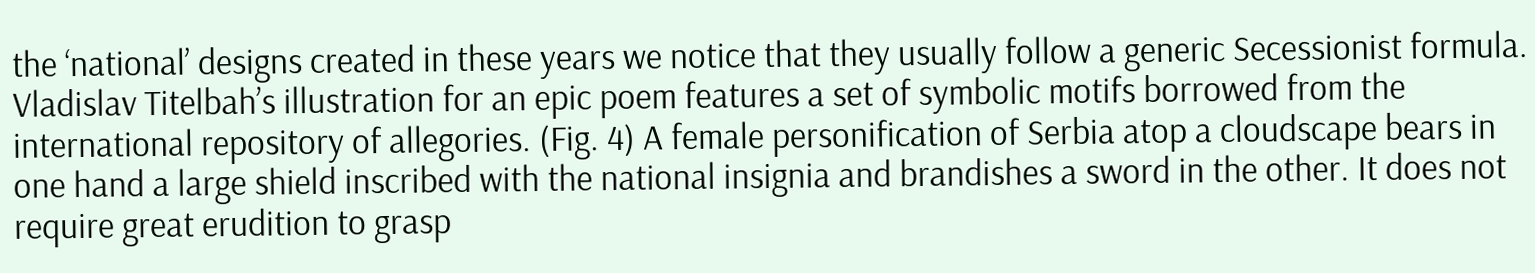the ‘national’ designs created in these years we notice that they usually follow a generic Secessionist formula. Vladislav Titelbah’s illustration for an epic poem features a set of symbolic motifs borrowed from the international repository of allegories. (Fig. 4) A female personification of Serbia atop a cloudscape bears in one hand a large shield inscribed with the national insignia and brandishes a sword in the other. It does not require great erudition to grasp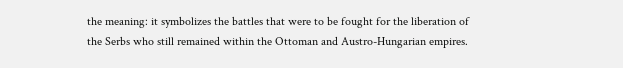the meaning: it symbolizes the battles that were to be fought for the liberation of the Serbs who still remained within the Ottoman and Austro-Hungarian empires.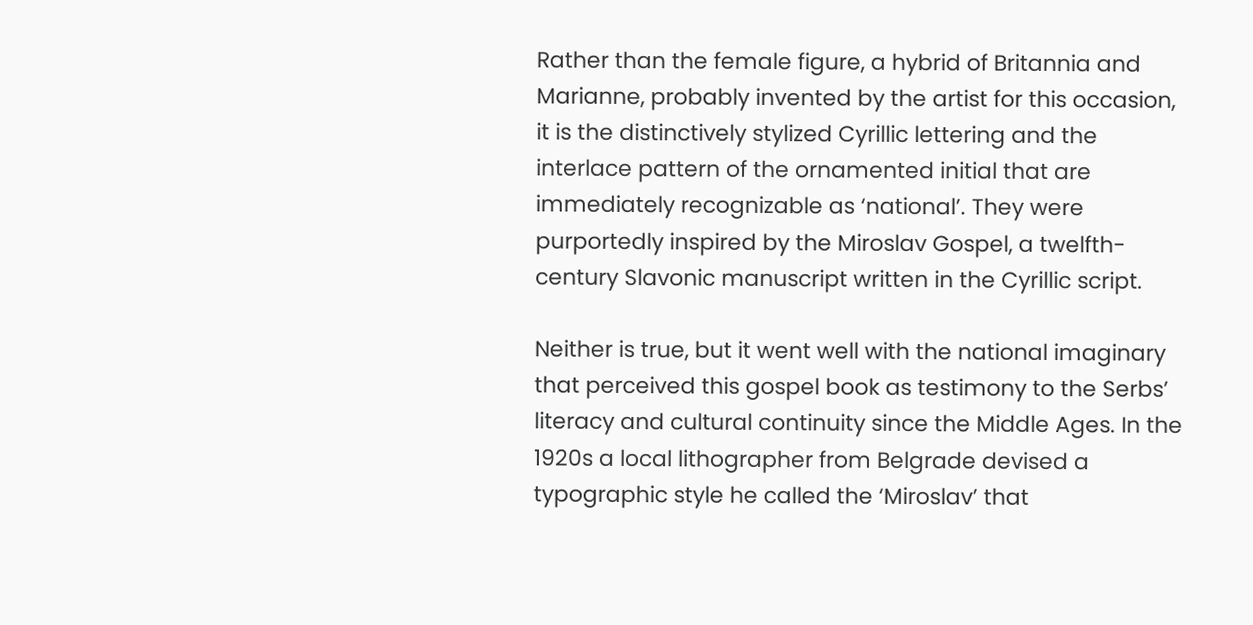Rather than the female figure, a hybrid of Britannia and Marianne, probably invented by the artist for this occasion, it is the distinctively stylized Cyrillic lettering and the interlace pattern of the ornamented initial that are immediately recognizable as ‘national’. They were purportedly inspired by the Miroslav Gospel, a twelfth-century Slavonic manuscript written in the Cyrillic script.

Neither is true, but it went well with the national imaginary that perceived this gospel book as testimony to the Serbs’ literacy and cultural continuity since the Middle Ages. In the 1920s a local lithographer from Belgrade devised a typographic style he called the ‘Miroslav’ that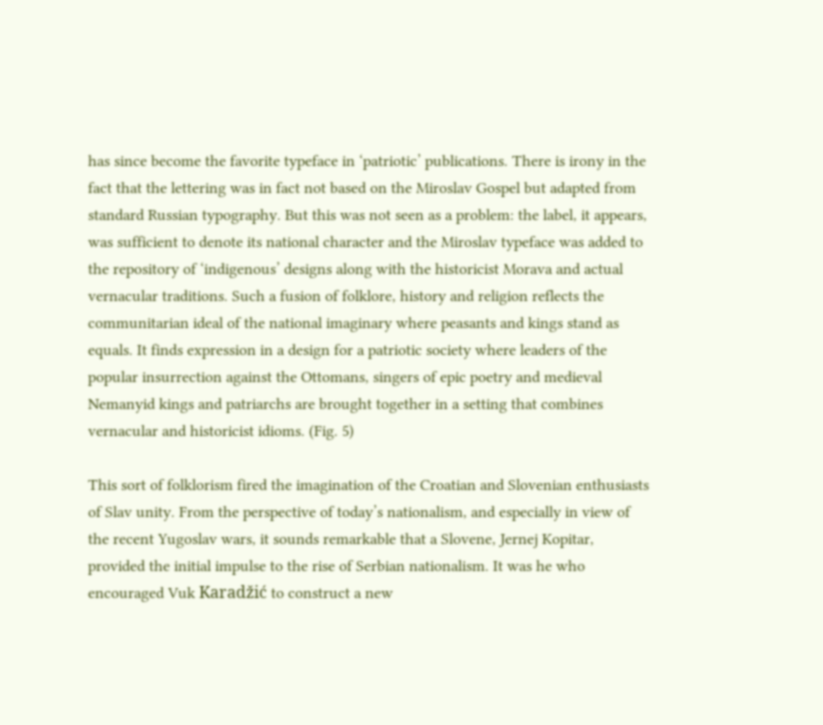has since become the favorite typeface in ‘patriotic’ publications. There is irony in the fact that the lettering was in fact not based on the Miroslav Gospel but adapted from standard Russian typography. But this was not seen as a problem: the label, it appears, was sufficient to denote its national character and the Miroslav typeface was added to the repository of ‘indigenous’ designs along with the historicist Morava and actual vernacular traditions. Such a fusion of folklore, history and religion reflects the communitarian ideal of the national imaginary where peasants and kings stand as equals. It finds expression in a design for a patriotic society where leaders of the popular insurrection against the Ottomans, singers of epic poetry and medieval Nemanyid kings and patriarchs are brought together in a setting that combines vernacular and historicist idioms. (Fig. 5)

This sort of folklorism fired the imagination of the Croatian and Slovenian enthusiasts of Slav unity. From the perspective of today’s nationalism, and especially in view of the recent Yugoslav wars, it sounds remarkable that a Slovene, Jernej Kopitar, provided the initial impulse to the rise of Serbian nationalism. It was he who encouraged Vuk Karadžić to construct a new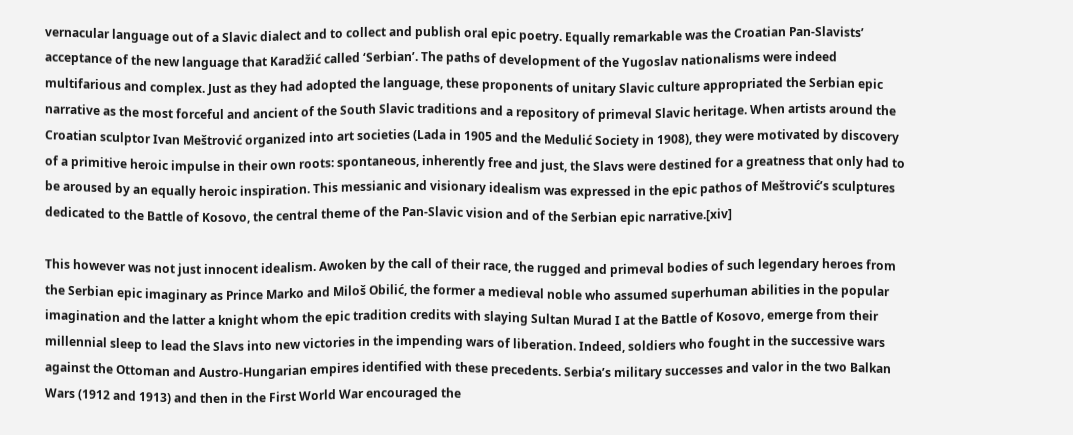vernacular language out of a Slavic dialect and to collect and publish oral epic poetry. Equally remarkable was the Croatian Pan-Slavists’ acceptance of the new language that Karadžić called ‘Serbian’. The paths of development of the Yugoslav nationalisms were indeed multifarious and complex. Just as they had adopted the language, these proponents of unitary Slavic culture appropriated the Serbian epic narrative as the most forceful and ancient of the South Slavic traditions and a repository of primeval Slavic heritage. When artists around the Croatian sculptor Ivan Meštrović organized into art societies (Lada in 1905 and the Medulić Society in 1908), they were motivated by discovery of a primitive heroic impulse in their own roots: spontaneous, inherently free and just, the Slavs were destined for a greatness that only had to be aroused by an equally heroic inspiration. This messianic and visionary idealism was expressed in the epic pathos of Meštrović’s sculptures dedicated to the Battle of Kosovo, the central theme of the Pan-Slavic vision and of the Serbian epic narrative.[xiv]

This however was not just innocent idealism. Awoken by the call of their race, the rugged and primeval bodies of such legendary heroes from the Serbian epic imaginary as Prince Marko and Miloš Obilić, the former a medieval noble who assumed superhuman abilities in the popular imagination and the latter a knight whom the epic tradition credits with slaying Sultan Murad I at the Battle of Kosovo, emerge from their millennial sleep to lead the Slavs into new victories in the impending wars of liberation. Indeed, soldiers who fought in the successive wars against the Ottoman and Austro-Hungarian empires identified with these precedents. Serbia’s military successes and valor in the two Balkan Wars (1912 and 1913) and then in the First World War encouraged the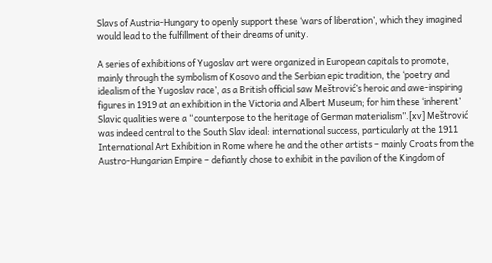Slavs of Austria-Hungary to openly support these ‘wars of liberation’, which they imagined would lead to the fulfillment of their dreams of unity.

A series of exhibitions of Yugoslav art were organized in European capitals to promote, mainly through the symbolism of Kosovo and the Serbian epic tradition, the ‘poetry and idealism of the Yugoslav race’, as a British official saw Meštrović’s heroic and awe-inspiring figures in 1919 at an exhibition in the Victoria and Albert Museum; for him these ‘inherent’ Slavic qualities were a “counterpose to the heritage of German materialism”.[xv] Meštrović was indeed central to the South Slav ideal: international success, particularly at the 1911 International Art Exhibition in Rome where he and the other artists – mainly Croats from the Austro-Hungarian Empire – defiantly chose to exhibit in the pavilion of the Kingdom of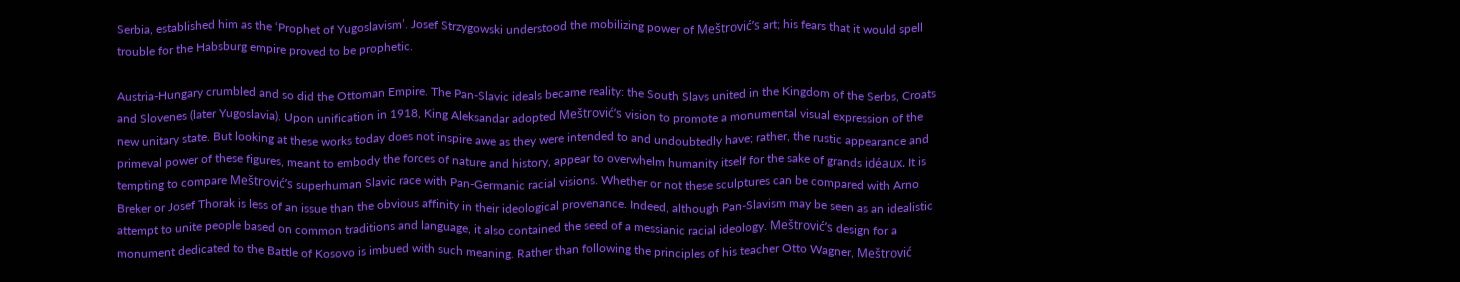Serbia, established him as the ‘Prophet of Yugoslavism’. Josef Strzygowski understood the mobilizing power of Meštrović’s art; his fears that it would spell trouble for the Habsburg empire proved to be prophetic.

Austria-Hungary crumbled and so did the Ottoman Empire. The Pan-Slavic ideals became reality: the South Slavs united in the Kingdom of the Serbs, Croats and Slovenes (later Yugoslavia). Upon unification in 1918, King Aleksandar adopted Meštrović’s vision to promote a monumental visual expression of the new unitary state. But looking at these works today does not inspire awe as they were intended to and undoubtedly have; rather, the rustic appearance and primeval power of these figures, meant to embody the forces of nature and history, appear to overwhelm humanity itself for the sake of grands idéaux. It is tempting to compare Meštrović’s superhuman Slavic race with Pan-Germanic racial visions. Whether or not these sculptures can be compared with Arno Breker or Josef Thorak is less of an issue than the obvious affinity in their ideological provenance. Indeed, although Pan-Slavism may be seen as an idealistic attempt to unite people based on common traditions and language, it also contained the seed of a messianic racial ideology. Meštrović’s design for a monument dedicated to the Battle of Kosovo is imbued with such meaning. Rather than following the principles of his teacher Otto Wagner, Meštrović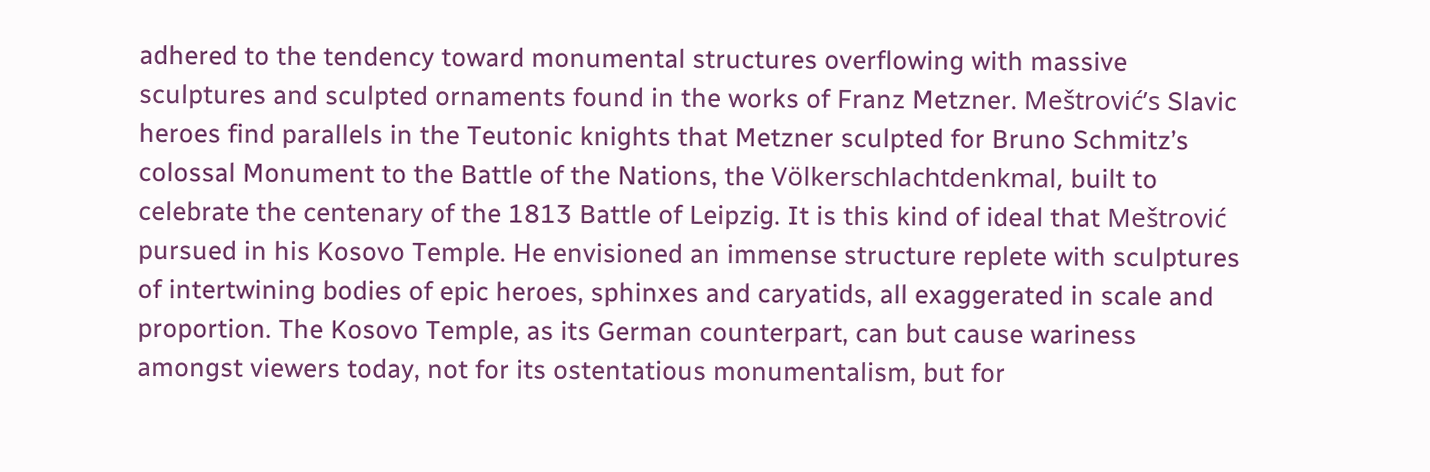adhered to the tendency toward monumental structures overflowing with massive sculptures and sculpted ornaments found in the works of Franz Metzner. Meštrović’s Slavic heroes find parallels in the Teutonic knights that Metzner sculpted for Bruno Schmitz’s colossal Monument to the Battle of the Nations, the Völkerschlachtdenkmal, built to celebrate the centenary of the 1813 Battle of Leipzig. It is this kind of ideal that Meštrović pursued in his Kosovo Temple. He envisioned an immense structure replete with sculptures of intertwining bodies of epic heroes, sphinxes and caryatids, all exaggerated in scale and proportion. The Kosovo Temple, as its German counterpart, can but cause wariness amongst viewers today, not for its ostentatious monumentalism, but for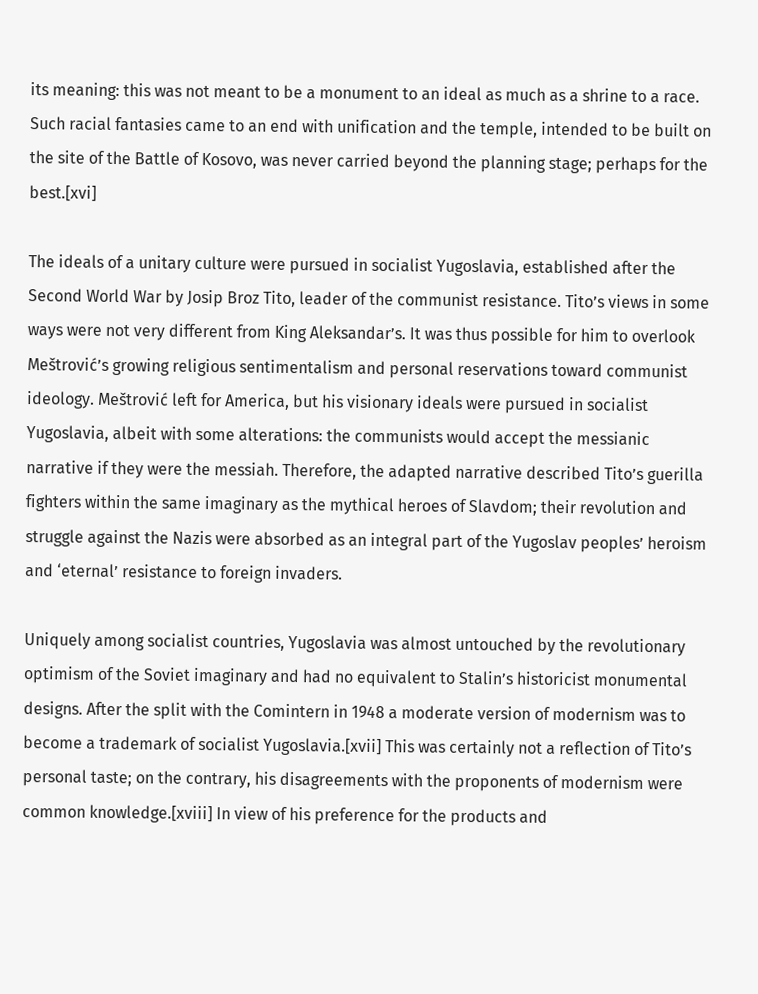its meaning: this was not meant to be a monument to an ideal as much as a shrine to a race. Such racial fantasies came to an end with unification and the temple, intended to be built on the site of the Battle of Kosovo, was never carried beyond the planning stage; perhaps for the best.[xvi]

The ideals of a unitary culture were pursued in socialist Yugoslavia, established after the Second World War by Josip Broz Tito, leader of the communist resistance. Tito’s views in some ways were not very different from King Aleksandar’s. It was thus possible for him to overlook Meštrović’s growing religious sentimentalism and personal reservations toward communist ideology. Meštrović left for America, but his visionary ideals were pursued in socialist Yugoslavia, albeit with some alterations: the communists would accept the messianic narrative if they were the messiah. Therefore, the adapted narrative described Tito’s guerilla fighters within the same imaginary as the mythical heroes of Slavdom; their revolution and struggle against the Nazis were absorbed as an integral part of the Yugoslav peoples’ heroism and ‘eternal’ resistance to foreign invaders.

Uniquely among socialist countries, Yugoslavia was almost untouched by the revolutionary optimism of the Soviet imaginary and had no equivalent to Stalin’s historicist monumental designs. After the split with the Comintern in 1948 a moderate version of modernism was to become a trademark of socialist Yugoslavia.[xvii] This was certainly not a reflection of Tito’s personal taste; on the contrary, his disagreements with the proponents of modernism were common knowledge.[xviii] In view of his preference for the products and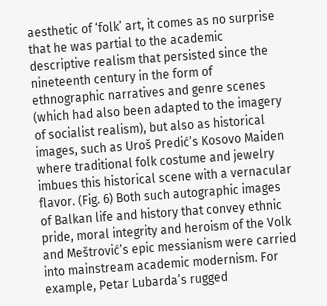aesthetic of ‘folk’ art, it comes as no surprise that he was partial to the academic descriptive realism that persisted since the nineteenth century in the form of ethnographic narratives and genre scenes (which had also been adapted to the imagery of socialist realism), but also as historical images, such as Uroš Predić’s Kosovo Maiden where traditional folk costume and jewelry imbues this historical scene with a vernacular flavor. (Fig. 6) Both such autographic images of Balkan life and history that convey ethnic pride, moral integrity and heroism of the Volk and Meštrović’s epic messianism were carried into mainstream academic modernism. For example, Petar Lubarda’s rugged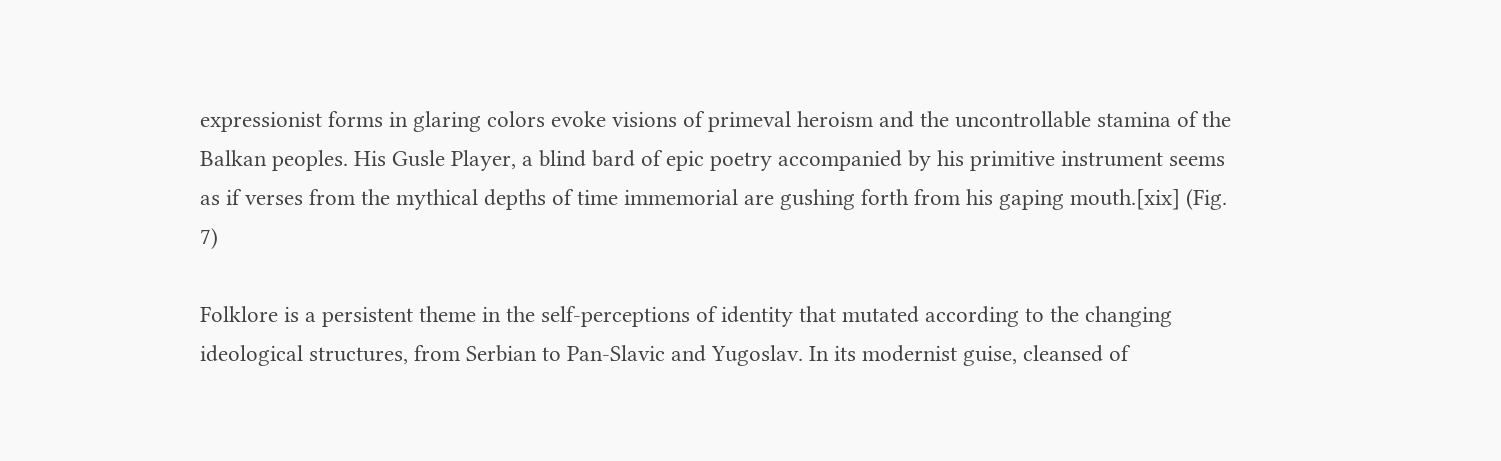expressionist forms in glaring colors evoke visions of primeval heroism and the uncontrollable stamina of the Balkan peoples. His Gusle Player, a blind bard of epic poetry accompanied by his primitive instrument seems as if verses from the mythical depths of time immemorial are gushing forth from his gaping mouth.[xix] (Fig. 7)

Folklore is a persistent theme in the self-perceptions of identity that mutated according to the changing ideological structures, from Serbian to Pan-Slavic and Yugoslav. In its modernist guise, cleansed of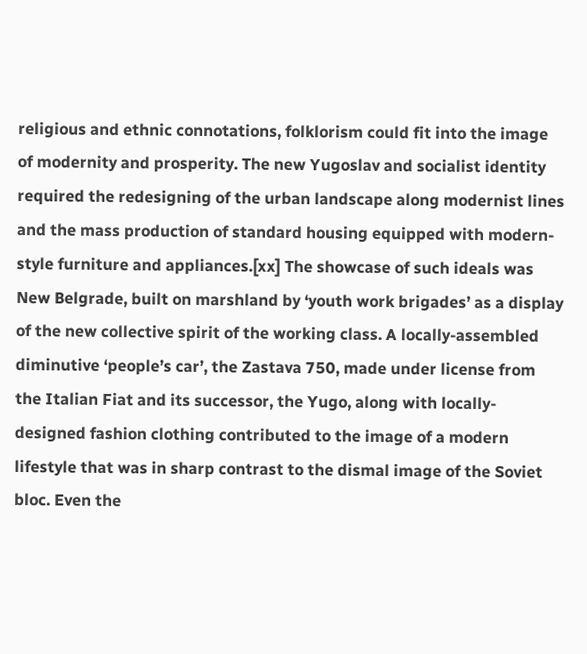religious and ethnic connotations, folklorism could fit into the image of modernity and prosperity. The new Yugoslav and socialist identity required the redesigning of the urban landscape along modernist lines and the mass production of standard housing equipped with modern-style furniture and appliances.[xx] The showcase of such ideals was New Belgrade, built on marshland by ‘youth work brigades’ as a display of the new collective spirit of the working class. A locally-assembled diminutive ‘people’s car’, the Zastava 750, made under license from the Italian Fiat and its successor, the Yugo, along with locally-designed fashion clothing contributed to the image of a modern lifestyle that was in sharp contrast to the dismal image of the Soviet bloc. Even the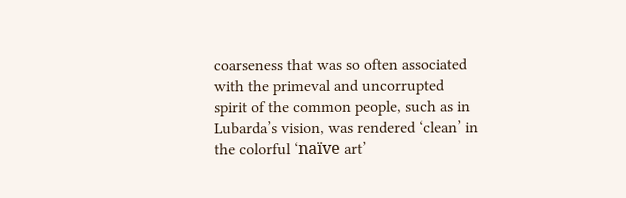coarseness that was so often associated with the primeval and uncorrupted spirit of the common people, such as in Lubarda’s vision, was rendered ‘clean’ in the colorful ‘naïve art’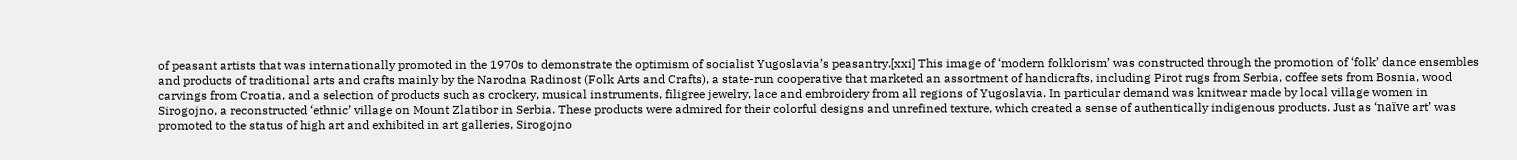of peasant artists that was internationally promoted in the 1970s to demonstrate the optimism of socialist Yugoslavia’s peasantry.[xxi] This image of ‘modern folklorism’ was constructed through the promotion of ‘folk’ dance ensembles and products of traditional arts and crafts mainly by the Narodna Radinost (Folk Arts and Crafts), a state-run cooperative that marketed an assortment of handicrafts, including Pirot rugs from Serbia, coffee sets from Bosnia, wood carvings from Croatia, and a selection of products such as crockery, musical instruments, filigree jewelry, lace and embroidery from all regions of Yugoslavia. In particular demand was knitwear made by local village women in Sirogojno, a reconstructed ‘ethnic’ village on Mount Zlatibor in Serbia. These products were admired for their colorful designs and unrefined texture, which created a sense of authentically indigenous products. Just as ‘naïve art’ was promoted to the status of high art and exhibited in art galleries, Sirogojno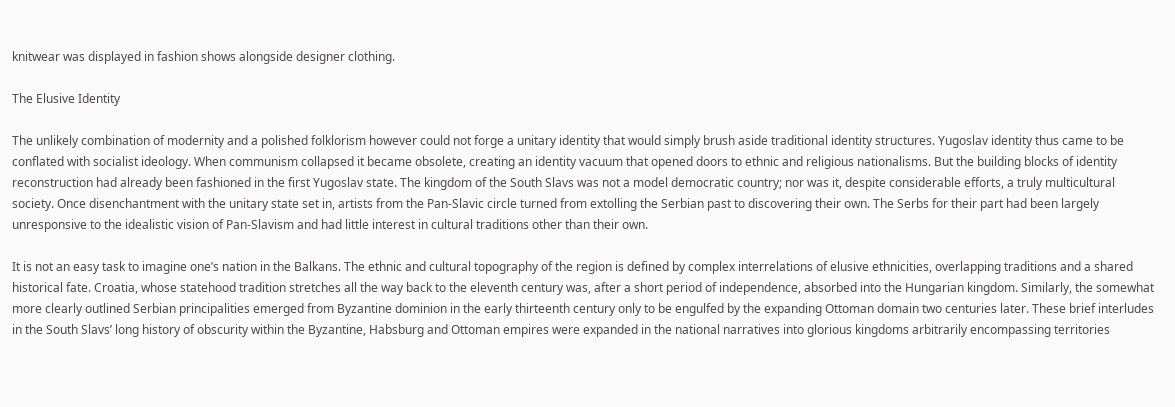knitwear was displayed in fashion shows alongside designer clothing.

The Elusive Identity

The unlikely combination of modernity and a polished folklorism however could not forge a unitary identity that would simply brush aside traditional identity structures. Yugoslav identity thus came to be conflated with socialist ideology. When communism collapsed it became obsolete, creating an identity vacuum that opened doors to ethnic and religious nationalisms. But the building blocks of identity reconstruction had already been fashioned in the first Yugoslav state. The kingdom of the South Slavs was not a model democratic country; nor was it, despite considerable efforts, a truly multicultural society. Once disenchantment with the unitary state set in, artists from the Pan-Slavic circle turned from extolling the Serbian past to discovering their own. The Serbs for their part had been largely unresponsive to the idealistic vision of Pan-Slavism and had little interest in cultural traditions other than their own.

It is not an easy task to imagine one’s nation in the Balkans. The ethnic and cultural topography of the region is defined by complex interrelations of elusive ethnicities, overlapping traditions and a shared historical fate. Croatia, whose statehood tradition stretches all the way back to the eleventh century was, after a short period of independence, absorbed into the Hungarian kingdom. Similarly, the somewhat more clearly outlined Serbian principalities emerged from Byzantine dominion in the early thirteenth century only to be engulfed by the expanding Ottoman domain two centuries later. These brief interludes in the South Slavs’ long history of obscurity within the Byzantine, Habsburg and Ottoman empires were expanded in the national narratives into glorious kingdoms arbitrarily encompassing territories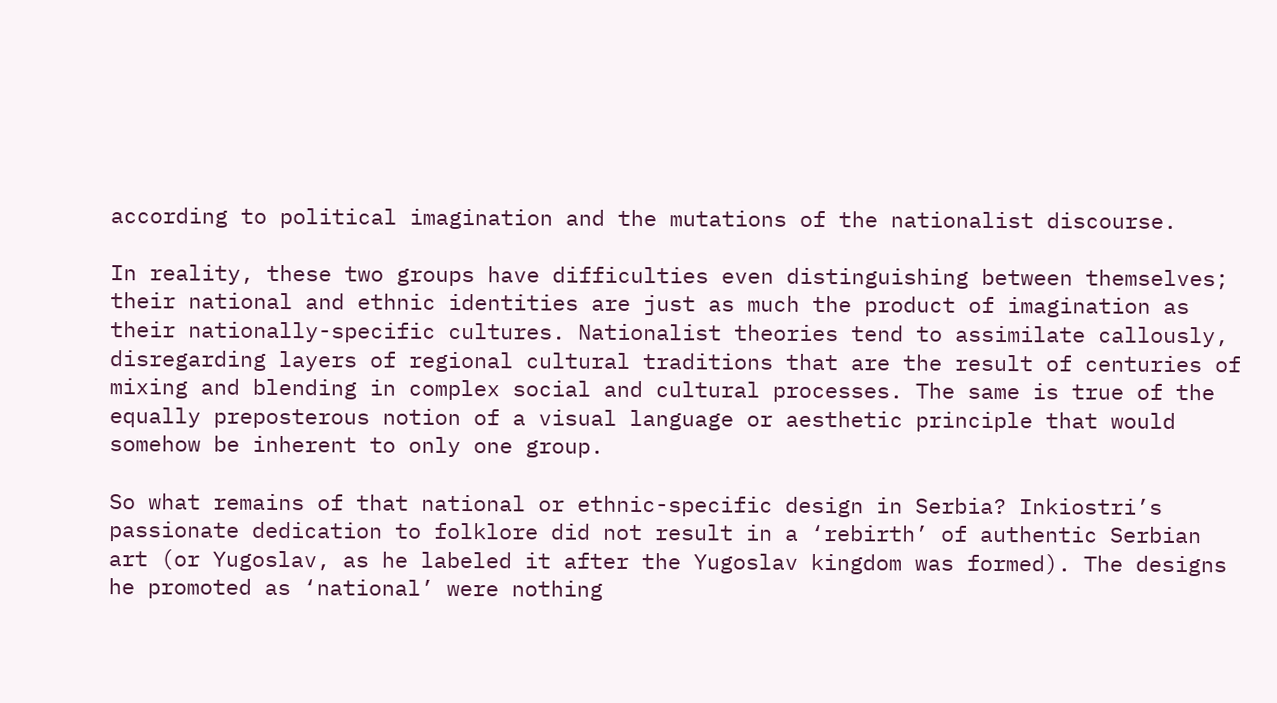according to political imagination and the mutations of the nationalist discourse.

In reality, these two groups have difficulties even distinguishing between themselves; their national and ethnic identities are just as much the product of imagination as their nationally-specific cultures. Nationalist theories tend to assimilate callously, disregarding layers of regional cultural traditions that are the result of centuries of mixing and blending in complex social and cultural processes. The same is true of the equally preposterous notion of a visual language or aesthetic principle that would somehow be inherent to only one group.

So what remains of that national or ethnic-specific design in Serbia? Inkiostri’s passionate dedication to folklore did not result in a ‘rebirth’ of authentic Serbian art (or Yugoslav, as he labeled it after the Yugoslav kingdom was formed). The designs he promoted as ‘national’ were nothing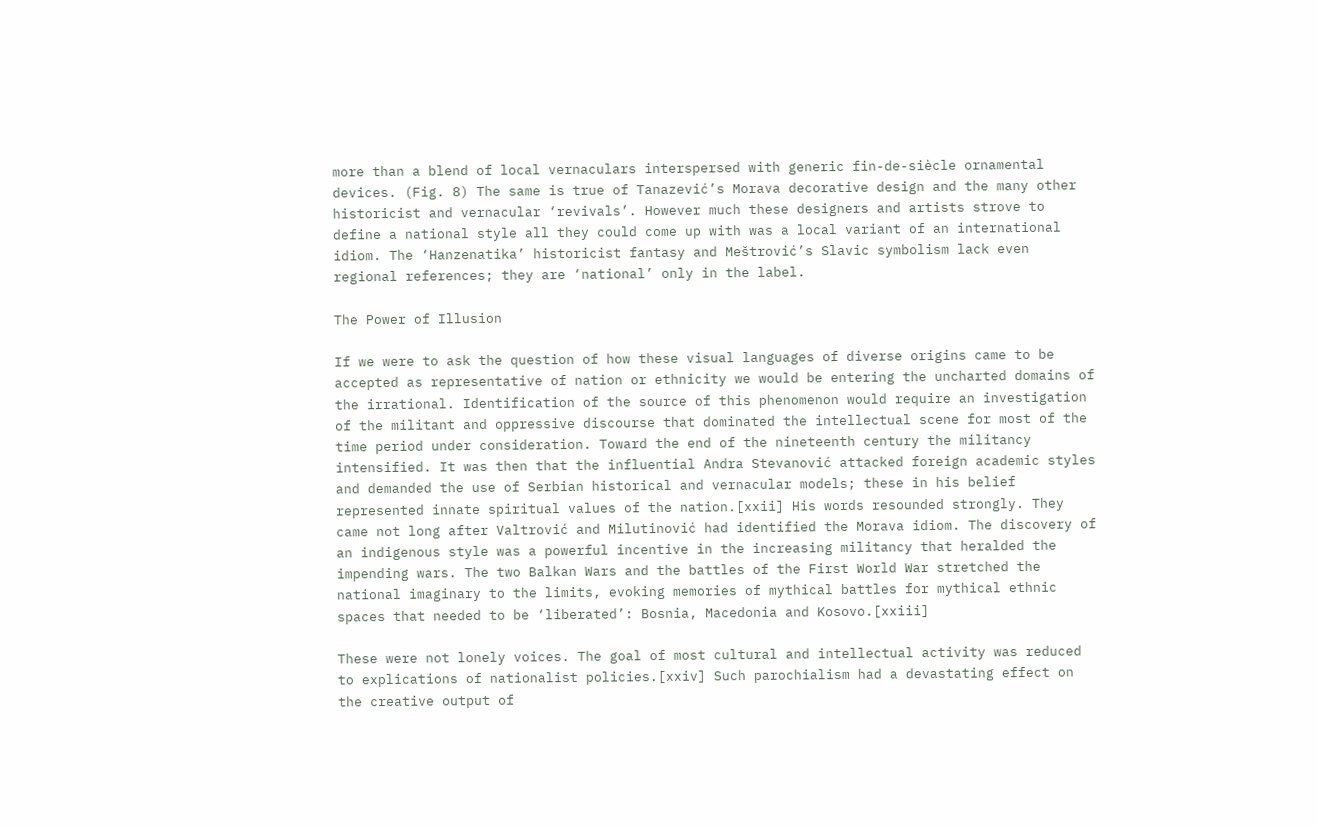more than a blend of local vernaculars interspersed with generic fin-de-siècle ornamental devices. (Fig. 8) The same is true of Tanazević’s Morava decorative design and the many other historicist and vernacular ‘revivals’. However much these designers and artists strove to define a national style all they could come up with was a local variant of an international idiom. The ‘Hanzenatika’ historicist fantasy and Meštrović’s Slavic symbolism lack even regional references; they are ‘national’ only in the label.

The Power of Illusion

If we were to ask the question of how these visual languages of diverse origins came to be accepted as representative of nation or ethnicity we would be entering the uncharted domains of the irrational. Identification of the source of this phenomenon would require an investigation of the militant and oppressive discourse that dominated the intellectual scene for most of the time period under consideration. Toward the end of the nineteenth century the militancy intensified. It was then that the influential Andra Stevanović attacked foreign academic styles and demanded the use of Serbian historical and vernacular models; these in his belief represented innate spiritual values of the nation.[xxii] His words resounded strongly. They came not long after Valtrović and Milutinović had identified the Morava idiom. The discovery of an indigenous style was a powerful incentive in the increasing militancy that heralded the impending wars. The two Balkan Wars and the battles of the First World War stretched the national imaginary to the limits, evoking memories of mythical battles for mythical ethnic spaces that needed to be ‘liberated’: Bosnia, Macedonia and Kosovo.[xxiii]

These were not lonely voices. The goal of most cultural and intellectual activity was reduced to explications of nationalist policies.[xxiv] Such parochialism had a devastating effect on the creative output of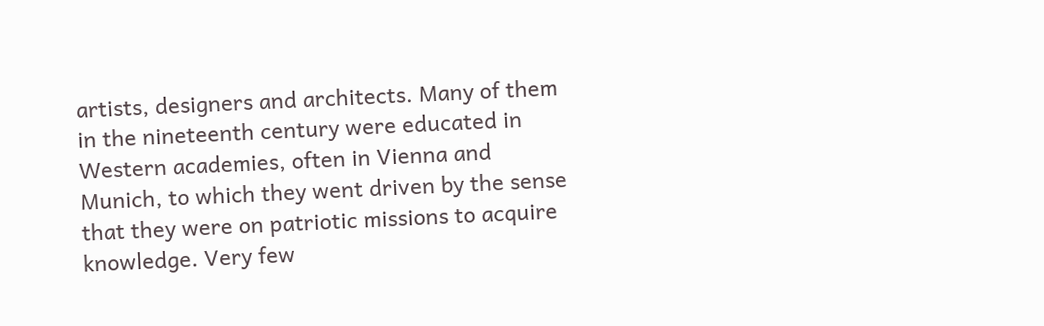artists, designers and architects. Many of them in the nineteenth century were educated in Western academies, often in Vienna and Munich, to which they went driven by the sense that they were on patriotic missions to acquire knowledge. Very few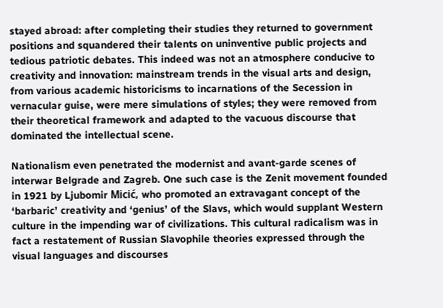stayed abroad: after completing their studies they returned to government positions and squandered their talents on uninventive public projects and tedious patriotic debates. This indeed was not an atmosphere conducive to creativity and innovation: mainstream trends in the visual arts and design, from various academic historicisms to incarnations of the Secession in vernacular guise, were mere simulations of styles; they were removed from their theoretical framework and adapted to the vacuous discourse that dominated the intellectual scene.

Nationalism even penetrated the modernist and avant-garde scenes of interwar Belgrade and Zagreb. One such case is the Zenit movement founded in 1921 by Ljubomir Micić, who promoted an extravagant concept of the ‘barbaric’ creativity and ‘genius’ of the Slavs, which would supplant Western culture in the impending war of civilizations. This cultural radicalism was in fact a restatement of Russian Slavophile theories expressed through the visual languages and discourses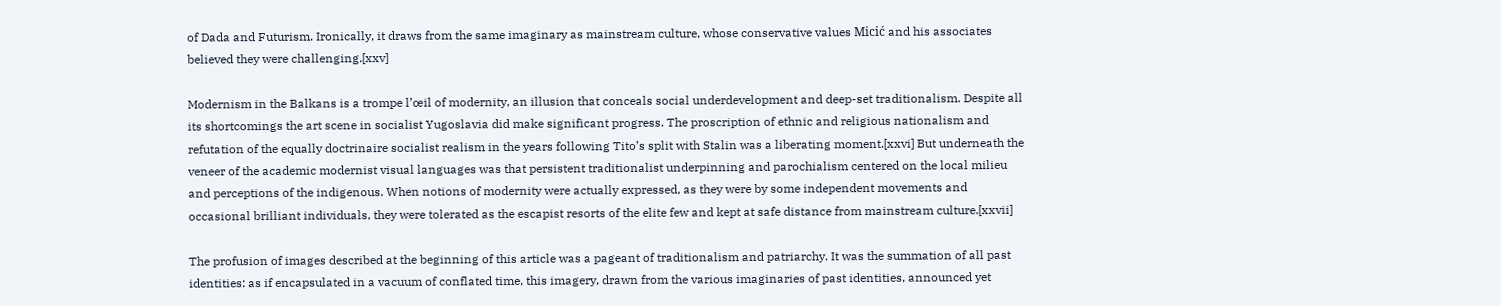of Dada and Futurism. Ironically, it draws from the same imaginary as mainstream culture, whose conservative values Micić and his associates believed they were challenging.[xxv]

Modernism in the Balkans is a trompe l’œil of modernity, an illusion that conceals social underdevelopment and deep-set traditionalism. Despite all its shortcomings the art scene in socialist Yugoslavia did make significant progress. The proscription of ethnic and religious nationalism and refutation of the equally doctrinaire socialist realism in the years following Tito’s split with Stalin was a liberating moment.[xxvi] But underneath the veneer of the academic modernist visual languages was that persistent traditionalist underpinning and parochialism centered on the local milieu and perceptions of the indigenous. When notions of modernity were actually expressed, as they were by some independent movements and occasional brilliant individuals, they were tolerated as the escapist resorts of the elite few and kept at safe distance from mainstream culture.[xxvii]

The profusion of images described at the beginning of this article was a pageant of traditionalism and patriarchy. It was the summation of all past identities: as if encapsulated in a vacuum of conflated time, this imagery, drawn from the various imaginaries of past identities, announced yet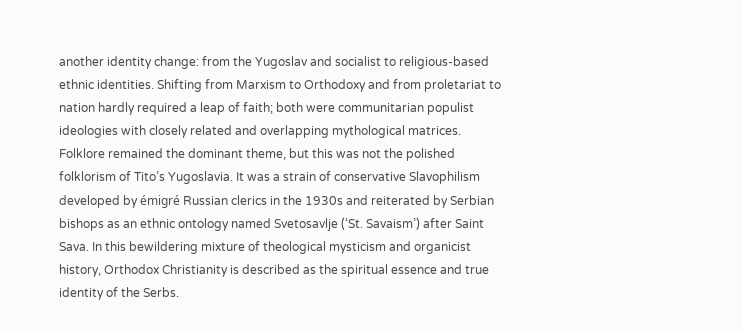another identity change: from the Yugoslav and socialist to religious-based ethnic identities. Shifting from Marxism to Orthodoxy and from proletariat to nation hardly required a leap of faith; both were communitarian populist ideologies with closely related and overlapping mythological matrices. Folklore remained the dominant theme, but this was not the polished folklorism of Tito’s Yugoslavia. It was a strain of conservative Slavophilism developed by émigré Russian clerics in the 1930s and reiterated by Serbian bishops as an ethnic ontology named Svetosavlje (‘St. Savaism’) after Saint Sava. In this bewildering mixture of theological mysticism and organicist history, Orthodox Christianity is described as the spiritual essence and true identity of the Serbs.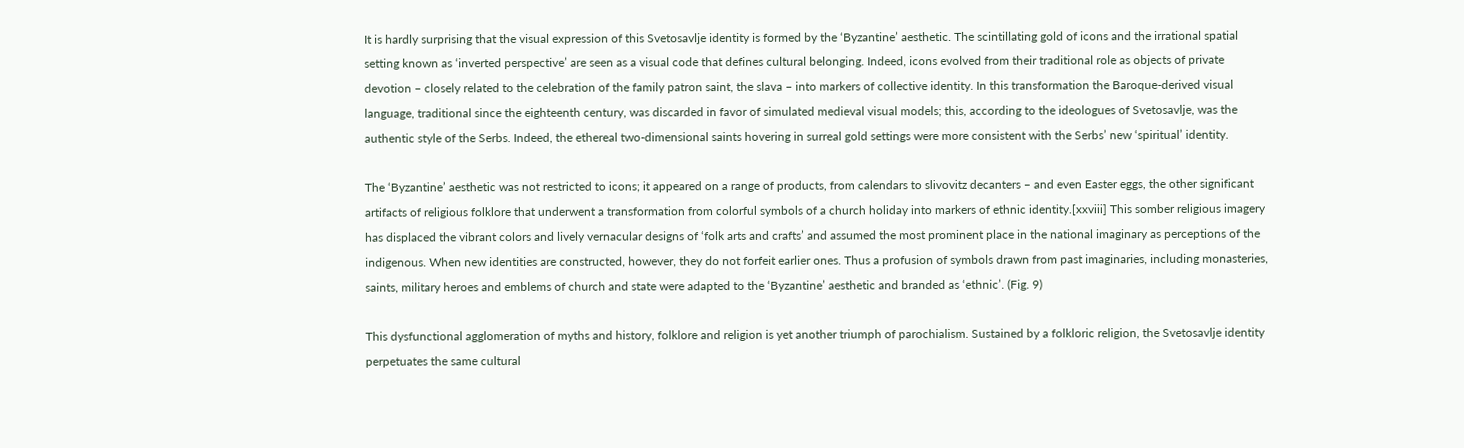It is hardly surprising that the visual expression of this Svetosavlje identity is formed by the ‘Byzantine’ aesthetic. The scintillating gold of icons and the irrational spatial setting known as ‘inverted perspective’ are seen as a visual code that defines cultural belonging. Indeed, icons evolved from their traditional role as objects of private devotion – closely related to the celebration of the family patron saint, the slava – into markers of collective identity. In this transformation the Baroque-derived visual language, traditional since the eighteenth century, was discarded in favor of simulated medieval visual models; this, according to the ideologues of Svetosavlje, was the authentic style of the Serbs. Indeed, the ethereal two-dimensional saints hovering in surreal gold settings were more consistent with the Serbs’ new ‘spiritual’ identity.

The ‘Byzantine’ aesthetic was not restricted to icons; it appeared on a range of products, from calendars to slivovitz decanters – and even Easter eggs, the other significant artifacts of religious folklore that underwent a transformation from colorful symbols of a church holiday into markers of ethnic identity.[xxviii] This somber religious imagery has displaced the vibrant colors and lively vernacular designs of ‘folk arts and crafts’ and assumed the most prominent place in the national imaginary as perceptions of the indigenous. When new identities are constructed, however, they do not forfeit earlier ones. Thus a profusion of symbols drawn from past imaginaries, including monasteries, saints, military heroes and emblems of church and state were adapted to the ‘Byzantine’ aesthetic and branded as ‘ethnic’. (Fig. 9)

This dysfunctional agglomeration of myths and history, folklore and religion is yet another triumph of parochialism. Sustained by a folkloric religion, the Svetosavlje identity perpetuates the same cultural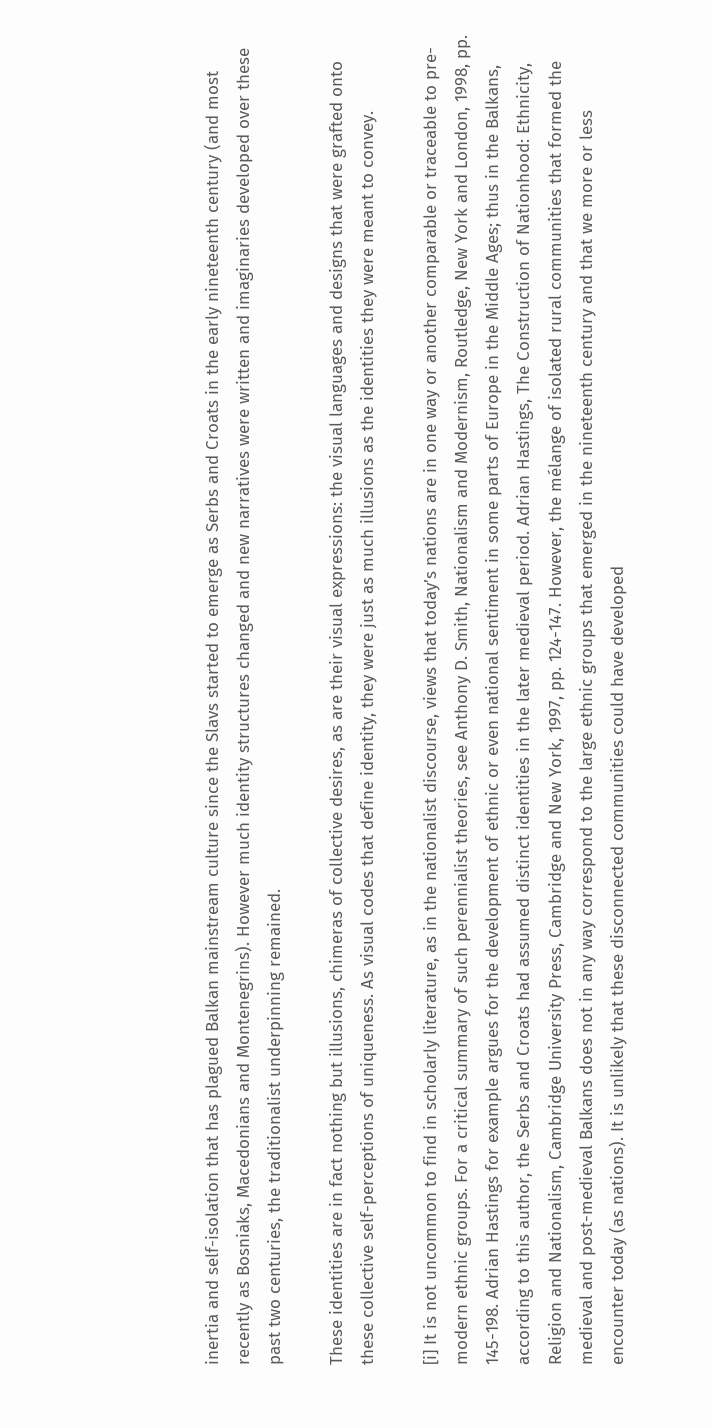inertia and self-isolation that has plagued Balkan mainstream culture since the Slavs started to emerge as Serbs and Croats in the early nineteenth century (and most recently as Bosniaks, Macedonians and Montenegrins). However much identity structures changed and new narratives were written and imaginaries developed over these past two centuries, the traditionalist underpinning remained.

These identities are in fact nothing but illusions, chimeras of collective desires, as are their visual expressions: the visual languages and designs that were grafted onto these collective self-perceptions of uniqueness. As visual codes that define identity, they were just as much illusions as the identities they were meant to convey.

[i] It is not uncommon to find in scholarly literature, as in the nationalist discourse, views that today’s nations are in one way or another comparable or traceable to pre-modern ethnic groups. For a critical summary of such perennialist theories, see Anthony D. Smith, Nationalism and Modernism, Routledge, New York and London, 1998, pp. 145-198. Adrian Hastings for example argues for the development of ethnic or even national sentiment in some parts of Europe in the Middle Ages; thus in the Balkans, according to this author, the Serbs and Croats had assumed distinct identities in the later medieval period. Adrian Hastings, The Construction of Nationhood: Ethnicity, Religion and Nationalism, Cambridge University Press, Cambridge and New York, 1997, pp. 124-147. However, the mélange of isolated rural communities that formed the medieval and post-medieval Balkans does not in any way correspond to the large ethnic groups that emerged in the nineteenth century and that we more or less encounter today (as nations). It is unlikely that these disconnected communities could have developed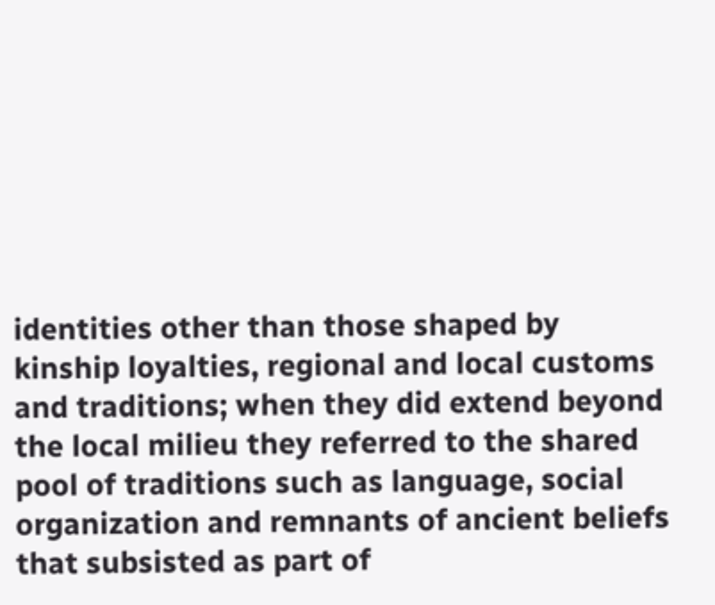identities other than those shaped by kinship loyalties, regional and local customs and traditions; when they did extend beyond the local milieu they referred to the shared pool of traditions such as language, social organization and remnants of ancient beliefs that subsisted as part of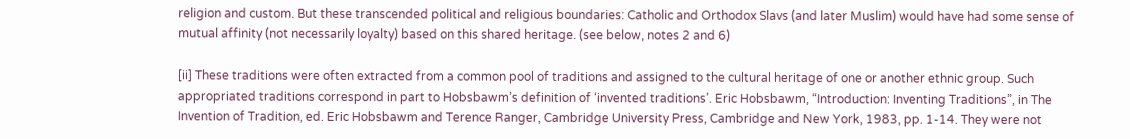religion and custom. But these transcended political and religious boundaries: Catholic and Orthodox Slavs (and later Muslim) would have had some sense of mutual affinity (not necessarily loyalty) based on this shared heritage. (see below, notes 2 and 6)

[ii] These traditions were often extracted from a common pool of traditions and assigned to the cultural heritage of one or another ethnic group. Such appropriated traditions correspond in part to Hobsbawm’s definition of ‘invented traditions’. Eric Hobsbawm, “Introduction: Inventing Traditions”, in The Invention of Tradition, ed. Eric Hobsbawm and Terence Ranger, Cambridge University Press, Cambridge and New York, 1983, pp. 1-14. They were not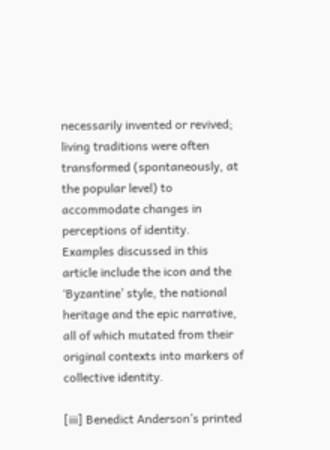necessarily invented or revived; living traditions were often transformed (spontaneously, at the popular level) to accommodate changes in perceptions of identity. Examples discussed in this article include the icon and the ‘Byzantine’ style, the national heritage and the epic narrative, all of which mutated from their original contexts into markers of collective identity.

[iii] Benedict Anderson’s printed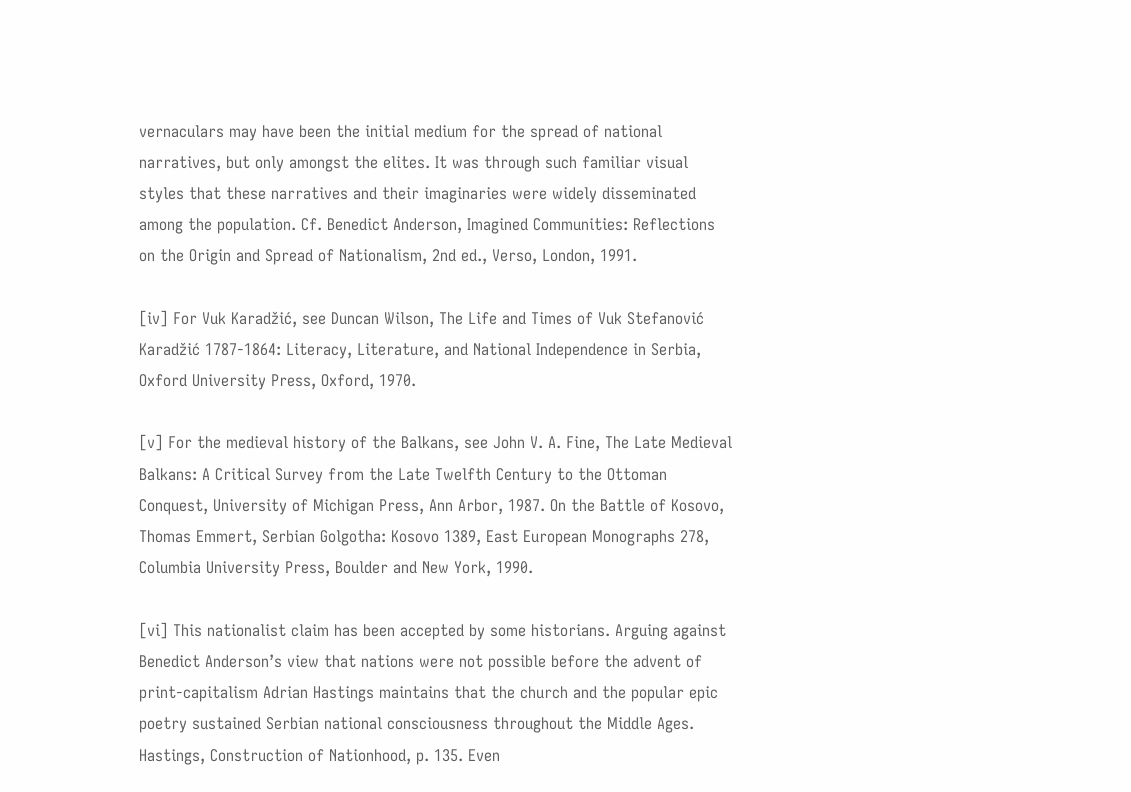vernaculars may have been the initial medium for the spread of national narratives, but only amongst the elites. It was through such familiar visual styles that these narratives and their imaginaries were widely disseminated among the population. Cf. Benedict Anderson, Imagined Communities: Reflections on the Origin and Spread of Nationalism, 2nd ed., Verso, London, 1991.

[iv] For Vuk Karadžić, see Duncan Wilson, The Life and Times of Vuk Stefanović Karadžić 1787-1864: Literacy, Literature, and National Independence in Serbia, Oxford University Press, Oxford, 1970.

[v] For the medieval history of the Balkans, see John V. A. Fine, The Late Medieval Balkans: A Critical Survey from the Late Twelfth Century to the Ottoman Conquest, University of Michigan Press, Ann Arbor, 1987. On the Battle of Kosovo, Thomas Emmert, Serbian Golgotha: Kosovo 1389, East European Monographs 278, Columbia University Press, Boulder and New York, 1990.

[vi] This nationalist claim has been accepted by some historians. Arguing against Benedict Anderson’s view that nations were not possible before the advent of print-capitalism Adrian Hastings maintains that the church and the popular epic poetry sustained Serbian national consciousness throughout the Middle Ages. Hastings, Construction of Nationhood, p. 135. Even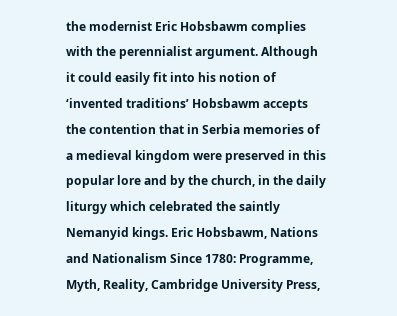the modernist Eric Hobsbawm complies with the perennialist argument. Although it could easily fit into his notion of ‘invented traditions’ Hobsbawm accepts the contention that in Serbia memories of a medieval kingdom were preserved in this popular lore and by the church, in the daily liturgy which celebrated the saintly Nemanyid kings. Eric Hobsbawm, Nations and Nationalism Since 1780: Programme, Myth, Reality, Cambridge University Press,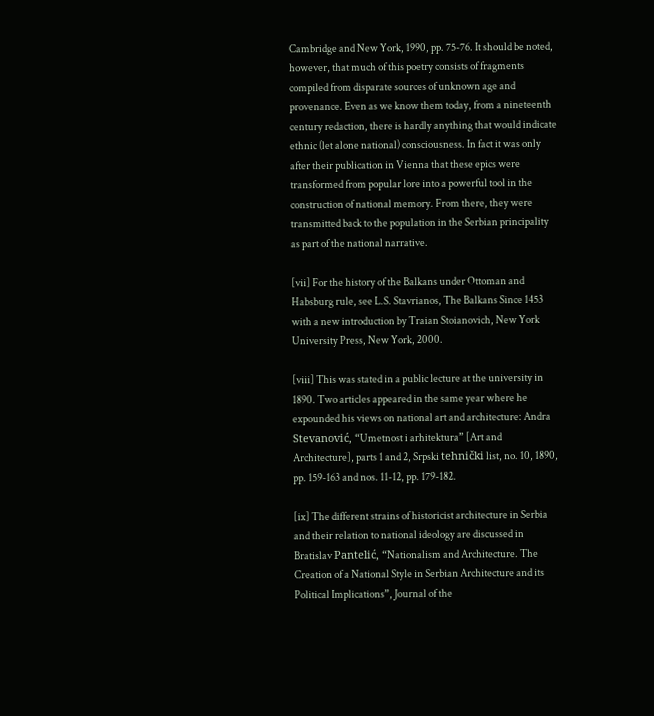Cambridge and New York, 1990, pp. 75-76. It should be noted, however, that much of this poetry consists of fragments compiled from disparate sources of unknown age and provenance. Even as we know them today, from a nineteenth century redaction, there is hardly anything that would indicate ethnic (let alone national) consciousness. In fact it was only after their publication in Vienna that these epics were transformed from popular lore into a powerful tool in the construction of national memory. From there, they were transmitted back to the population in the Serbian principality as part of the national narrative.

[vii] For the history of the Balkans under Ottoman and Habsburg rule, see L.S. Stavrianos, The Balkans Since 1453 with a new introduction by Traian Stoianovich, New York University Press, New York, 2000.

[viii] This was stated in a public lecture at the university in 1890. Two articles appeared in the same year where he expounded his views on national art and architecture: Andra Stevanović, “Umetnost i arhitektura” [Art and Architecture], parts 1 and 2, Srpski tehnički list, no. 10, 1890, pp. 159-163 and nos. 11-12, pp. 179-182.

[ix] The different strains of historicist architecture in Serbia and their relation to national ideology are discussed in Bratislav Pantelić, “Nationalism and Architecture. The Creation of a National Style in Serbian Architecture and its Political Implications”, Journal of the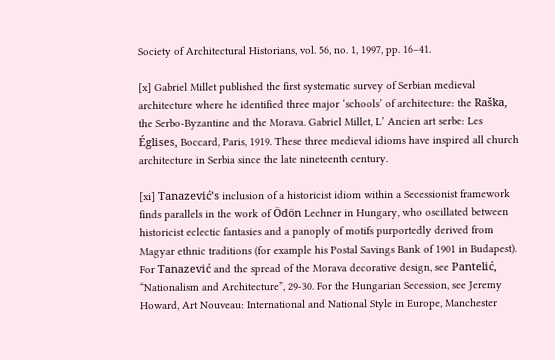Society of Architectural Historians, vol. 56, no. 1, 1997, pp. 16–41.

[x] Gabriel Millet published the first systematic survey of Serbian medieval architecture where he identified three major ‘schools’ of architecture: the Raška, the Serbo-Byzantine and the Morava. Gabriel Millet, L’ Ancien art serbe: Les Églises, Boccard, Paris, 1919. These three medieval idioms have inspired all church architecture in Serbia since the late nineteenth century.

[xi] Tanazević’s inclusion of a historicist idiom within a Secessionist framework finds parallels in the work of Ödön Lechner in Hungary, who oscillated between historicist eclectic fantasies and a panoply of motifs purportedly derived from Magyar ethnic traditions (for example his Postal Savings Bank of 1901 in Budapest). For Tanazević and the spread of the Morava decorative design, see Pantelić, “Nationalism and Architecture”, 29-30. For the Hungarian Secession, see Jeremy Howard, Art Nouveau: International and National Style in Europe, Manchester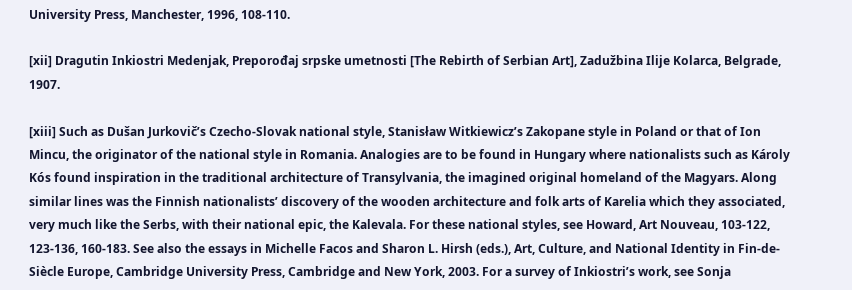University Press, Manchester, 1996, 108-110.

[xii] Dragutin Inkiostri Medenjak, Preporođaj srpske umetnosti [The Rebirth of Serbian Art], Zadužbina Ilije Kolarca, Belgrade, 1907.

[xiii] Such as Dušan Jurkovič’s Czecho-Slovak national style, Stanisław Witkiewicz’s Zakopane style in Poland or that of Ion Mincu, the originator of the national style in Romania. Analogies are to be found in Hungary where nationalists such as Károly Kós found inspiration in the traditional architecture of Transylvania, the imagined original homeland of the Magyars. Along similar lines was the Finnish nationalists’ discovery of the wooden architecture and folk arts of Karelia which they associated, very much like the Serbs, with their national epic, the Kalevala. For these national styles, see Howard, Art Nouveau, 103-122, 123-136, 160-183. See also the essays in Michelle Facos and Sharon L. Hirsh (eds.), Art, Culture, and National Identity in Fin-de-Siècle Europe, Cambridge University Press, Cambridge and New York, 2003. For a survey of Inkiostri’s work, see Sonja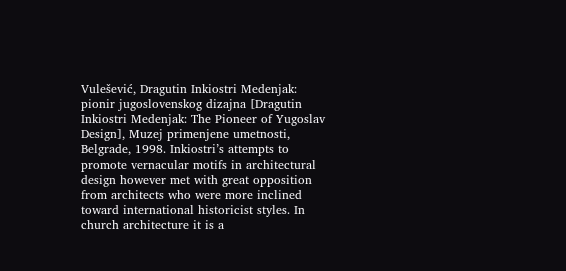Vulešević, Dragutin Inkiostri Medenjak: pionir jugoslovenskog dizajna [Dragutin Inkiostri Medenjak: The Pioneer of Yugoslav Design], Muzej primenjene umetnosti, Belgrade, 1998. Inkiostri’s attempts to promote vernacular motifs in architectural design however met with great opposition from architects who were more inclined toward international historicist styles. In church architecture it is a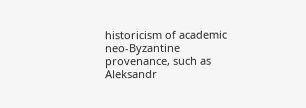historicism of academic neo-Byzantine provenance, such as Aleksandr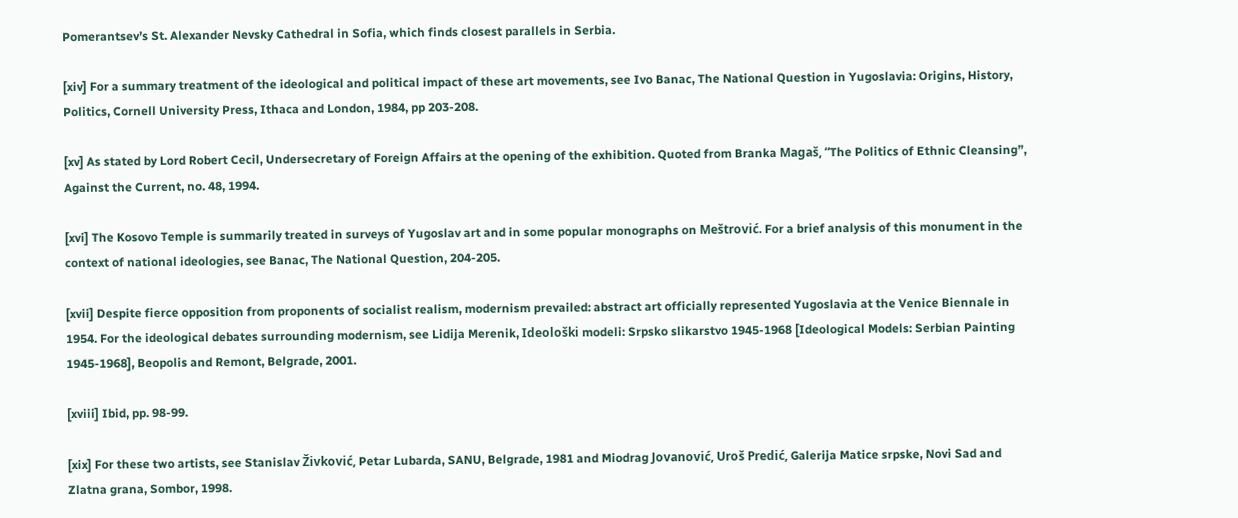Pomerantsev’s St. Alexander Nevsky Cathedral in Sofia, which finds closest parallels in Serbia.

[xiv] For a summary treatment of the ideological and political impact of these art movements, see Ivo Banac, The National Question in Yugoslavia: Origins, History, Politics, Cornell University Press, Ithaca and London, 1984, pp 203-208.

[xv] As stated by Lord Robert Cecil, Undersecretary of Foreign Affairs at the opening of the exhibition. Quoted from Branka Magaš, “The Politics of Ethnic Cleansing”, Against the Current, no. 48, 1994.

[xvi] The Kosovo Temple is summarily treated in surveys of Yugoslav art and in some popular monographs on Meštrović. For a brief analysis of this monument in the context of national ideologies, see Banac, The National Question, 204-205.

[xvii] Despite fierce opposition from proponents of socialist realism, modernism prevailed: abstract art officially represented Yugoslavia at the Venice Biennale in 1954. For the ideological debates surrounding modernism, see Lidija Merenik, Ideološki modeli: Srpsko slikarstvo 1945-1968 [Ideological Models: Serbian Painting 1945-1968], Beopolis and Remont, Belgrade, 2001.

[xviii] Ibid, pp. 98-99.

[xix] For these two artists, see Stanislav Živković, Petar Lubarda, SANU, Belgrade, 1981 and Miodrag Jovanović, Uroš Predić, Galerija Matice srpske, Novi Sad and Zlatna grana, Sombor, 1998.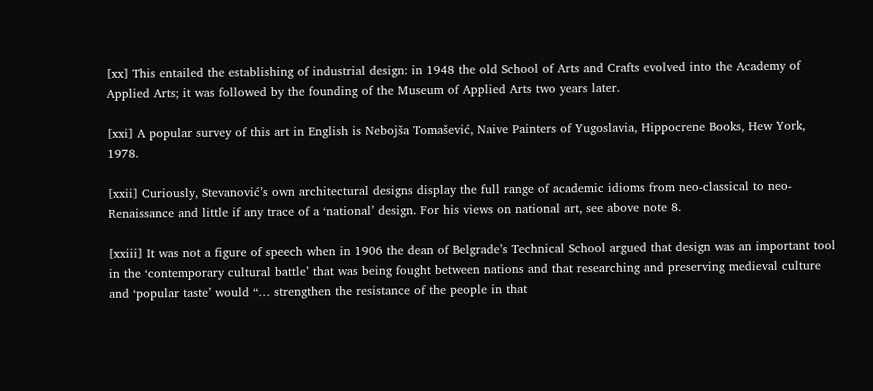[xx] This entailed the establishing of industrial design: in 1948 the old School of Arts and Crafts evolved into the Academy of Applied Arts; it was followed by the founding of the Museum of Applied Arts two years later.

[xxi] A popular survey of this art in English is Nebojša Tomašević, Naive Painters of Yugoslavia, Hippocrene Books, Hew York, 1978.

[xxii] Curiously, Stevanović’s own architectural designs display the full range of academic idioms from neo-classical to neo-Renaissance and little if any trace of a ‘national’ design. For his views on national art, see above note 8.

[xxiii] It was not a figure of speech when in 1906 the dean of Belgrade’s Technical School argued that design was an important tool in the ‘contemporary cultural battle’ that was being fought between nations and that researching and preserving medieval culture and ‘popular taste’ would “… strengthen the resistance of the people in that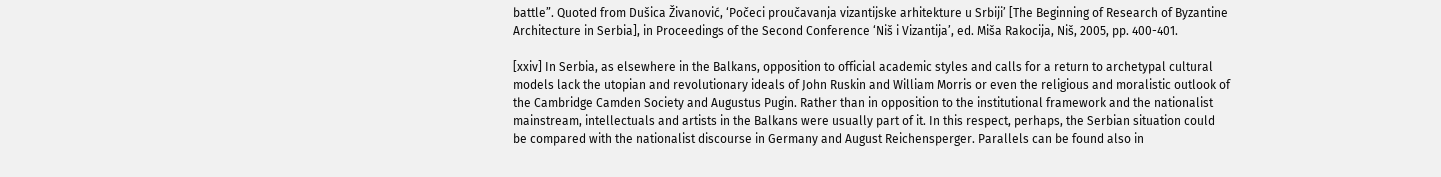battle”. Quoted from Dušica Živanović, ‘Počeci proučavanja vizantijske arhitekture u Srbiji’ [The Beginning of Research of Byzantine Architecture in Serbia], in Proceedings of the Second Conference ‘Niš i Vizantija’, ed. Miša Rakocija, Niš, 2005, pp. 400-401.

[xxiv] In Serbia, as elsewhere in the Balkans, opposition to official academic styles and calls for a return to archetypal cultural models lack the utopian and revolutionary ideals of John Ruskin and William Morris or even the religious and moralistic outlook of the Cambridge Camden Society and Augustus Pugin. Rather than in opposition to the institutional framework and the nationalist mainstream, intellectuals and artists in the Balkans were usually part of it. In this respect, perhaps, the Serbian situation could be compared with the nationalist discourse in Germany and August Reichensperger. Parallels can be found also in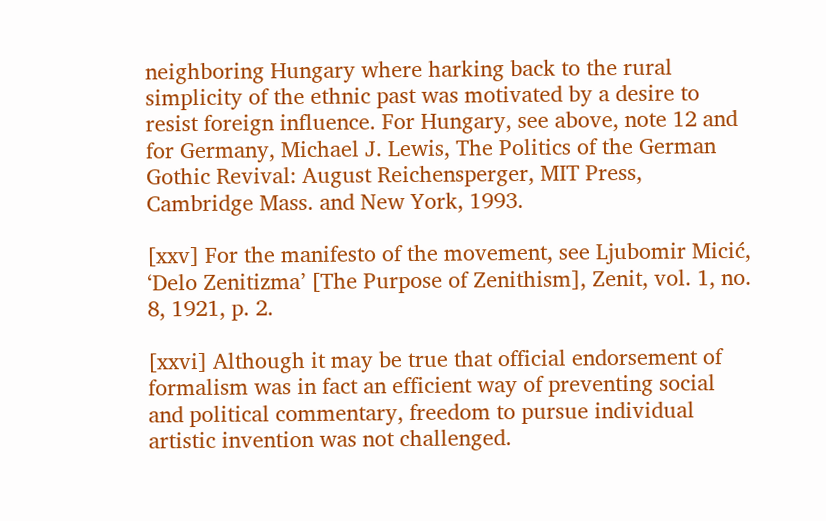neighboring Hungary where harking back to the rural simplicity of the ethnic past was motivated by a desire to resist foreign influence. For Hungary, see above, note 12 and for Germany, Michael J. Lewis, The Politics of the German Gothic Revival: August Reichensperger, MIT Press, Cambridge Mass. and New York, 1993.

[xxv] For the manifesto of the movement, see Ljubomir Micić, ‘Delo Zenitizma’ [The Purpose of Zenithism], Zenit, vol. 1, no. 8, 1921, p. 2.

[xxvi] Although it may be true that official endorsement of formalism was in fact an efficient way of preventing social and political commentary, freedom to pursue individual artistic invention was not challenged.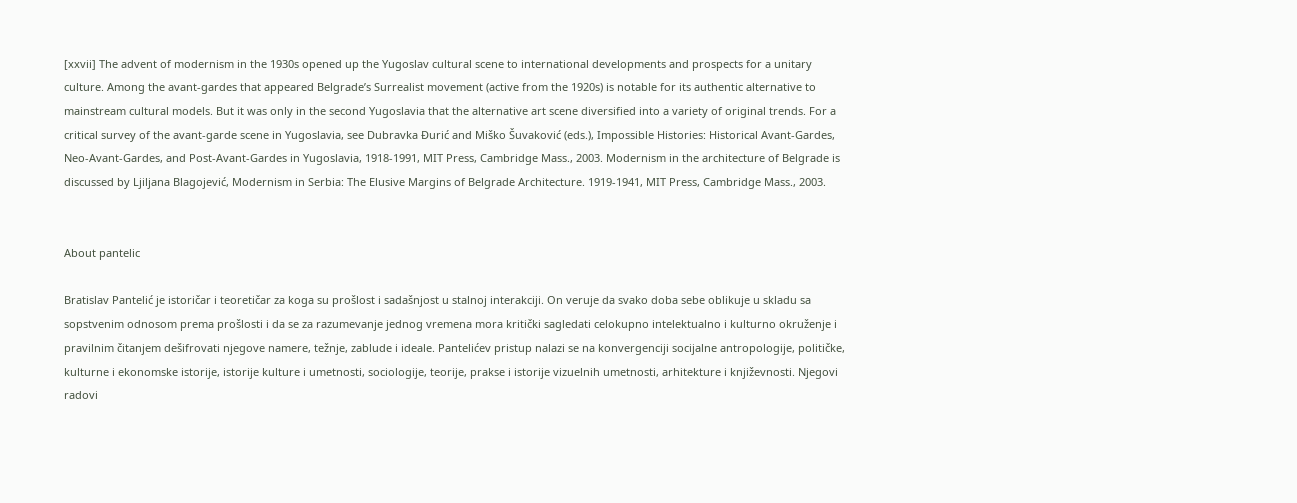[xxvii] The advent of modernism in the 1930s opened up the Yugoslav cultural scene to international developments and prospects for a unitary culture. Among the avant-gardes that appeared Belgrade’s Surrealist movement (active from the 1920s) is notable for its authentic alternative to mainstream cultural models. But it was only in the second Yugoslavia that the alternative art scene diversified into a variety of original trends. For a critical survey of the avant-garde scene in Yugoslavia, see Dubravka Đurić and Miško Šuvaković (eds.), Impossible Histories: Historical Avant-Gardes, Neo-Avant-Gardes, and Post-Avant-Gardes in Yugoslavia, 1918-1991, MIT Press, Cambridge Mass., 2003. Modernism in the architecture of Belgrade is discussed by Ljiljana Blagojević, Modernism in Serbia: The Elusive Margins of Belgrade Architecture. 1919-1941, MIT Press, Cambridge Mass., 2003.


About pantelic

Bratislav Pantelić je istoričar i teoretičar za koga su prošlost i sadašnjost u stalnoj interakciji. On veruje da svako doba sebe oblikuje u skladu sa sopstvenim odnosom prema prošlosti i da se za razumevanje jednog vremena mora kritički sagledati celokupno intelektualno i kulturno okruženje i pravilnim čitanjem dešifrovati njegove namere, težnje, zablude i ideale. Pantelićev pristup nalazi se na konvergenciji socijalne antropologije, političke, kulturne i ekonomske istorije, istorije kulture i umetnosti, sociologije, teorije, prakse i istorije vizuelnih umetnosti, arhitekture i književnosti. Njegovi radovi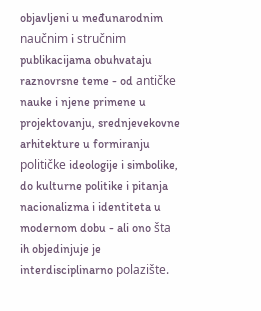objavljeni u međunarodnim naučnim i stručnim publikacijama obuhvataju raznovrsne teme - od antičke nauke i njene primene u projektovanju, srednjevekovne arhitekture u formiranju političke ideologije i simbolike, do kulturne politike i pitanja nacionalizma i identiteta u modernom dobu - ali ono šta ih objedinjuje je interdisciplinarno polazište.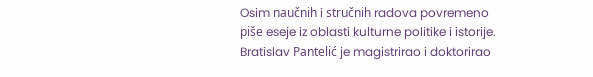Osim naučnih i stručnih radova povremeno piše eseje iz oblasti kulturne politike i istorije. Bratislav Pantelić je magistrirao i doktorirao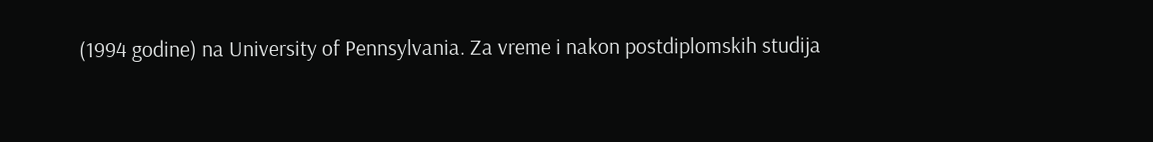(1994 godine) na University of Pennsylvania. Za vreme i nakon postdiplomskih studija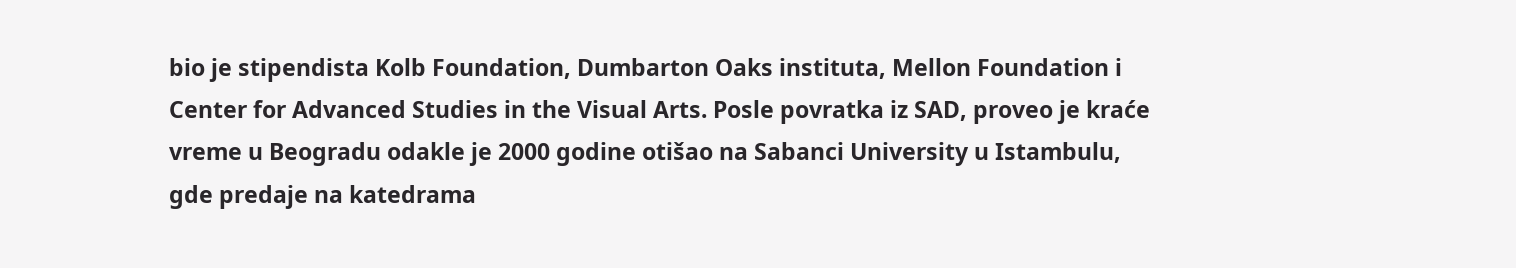bio je stipendista Kolb Foundation, Dumbarton Oaks instituta, Mellon Foundation i Center for Advanced Studies in the Visual Arts. Posle povratka iz SAD, proveo je kraće vreme u Beogradu odakle je 2000 godine otišao na Sabanci University u Istambulu, gde predaje na katedrama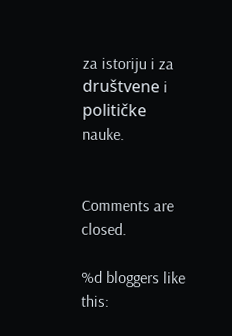za istoriju i za društvene i političke nauke.


Comments are closed.

%d bloggers like this: